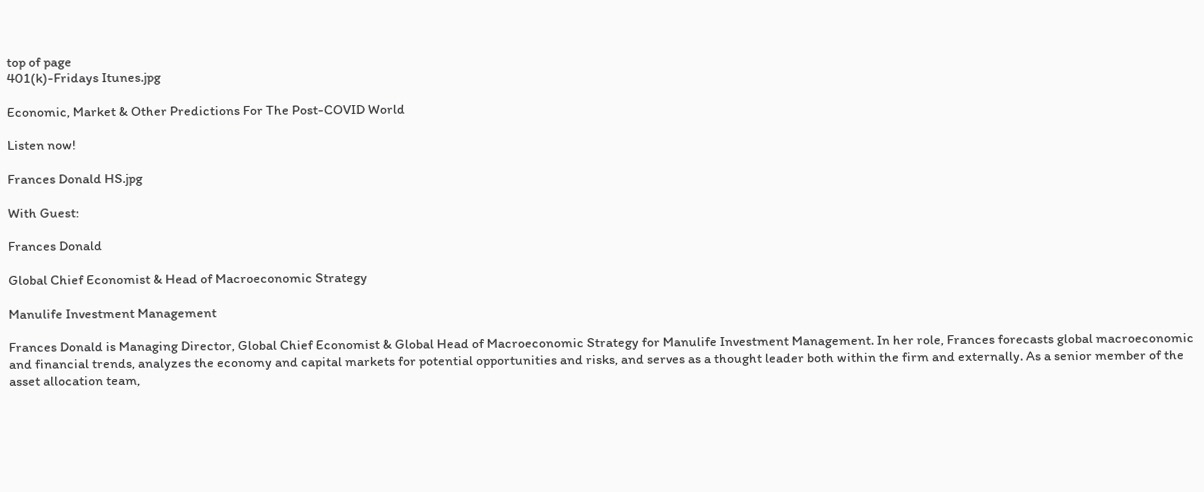top of page
401(k)-Fridays Itunes.jpg

Economic, Market & Other Predictions For The Post-COVID World

Listen now!

Frances Donald HS.jpg

With Guest:

Frances Donald

Global Chief Economist & Head of Macroeconomic Strategy

Manulife Investment Management

Frances Donald is Managing Director, Global Chief Economist & Global Head of Macroeconomic Strategy for Manulife Investment Management. In her role, Frances forecasts global macroeconomic and financial trends, analyzes the economy and capital markets for potential opportunities and risks, and serves as a thought leader both within the firm and externally. As a senior member of the asset allocation team,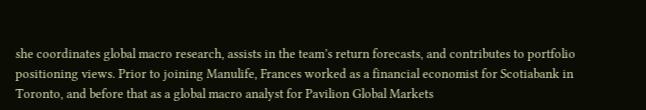she coordinates global macro research, assists in the team’s return forecasts, and contributes to portfolio positioning views. Prior to joining Manulife, Frances worked as a financial economist for Scotiabank in Toronto, and before that as a global macro analyst for Pavilion Global Markets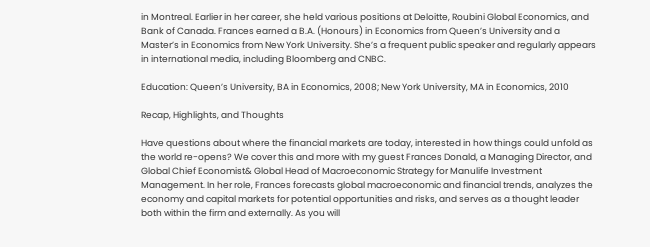in Montreal. Earlier in her career, she held various positions at Deloitte, Roubini Global Economics, and Bank of Canada. Frances earned a B.A. (Honours) in Economics from Queen’s University and a Master’s in Economics from New York University. She’s a frequent public speaker and regularly appears in international media, including Bloomberg and CNBC.

Education: Queen’s University, BA in Economics, 2008; New York University, MA in Economics, 2010

Recap, Highlights, and Thoughts

Have questions about where the financial markets are today, interested in how things could unfold as the world re-opens? We cover this and more with my guest Frances Donald, a Managing Director, and Global Chief Economist& Global Head of Macroeconomic Strategy for Manulife Investment Management. In her role, Frances forecasts global macroeconomic and financial trends, analyzes the economy and capital markets for potential opportunities and risks, and serves as a thought leader both within the firm and externally. As you will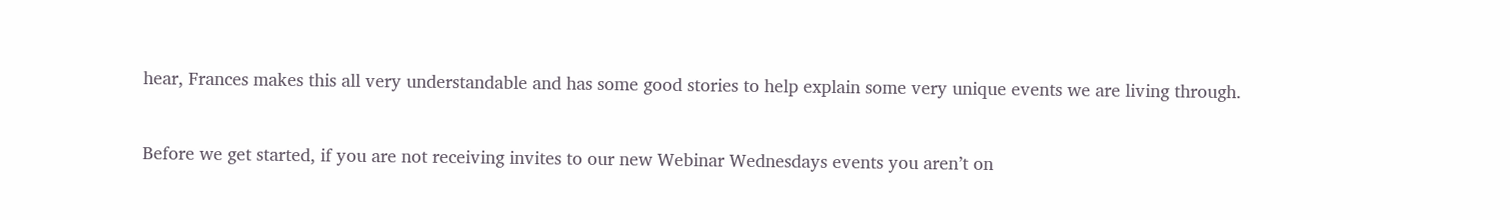hear, Frances makes this all very understandable and has some good stories to help explain some very unique events we are living through.


Before we get started, if you are not receiving invites to our new Webinar Wednesdays events you aren’t on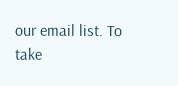our email list. To take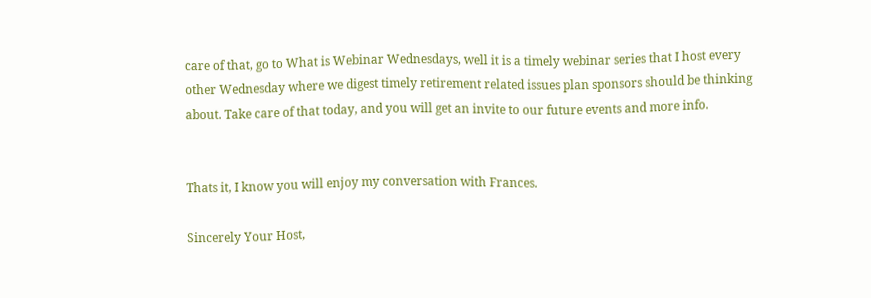care of that, go to What is Webinar Wednesdays, well it is a timely webinar series that I host every other Wednesday where we digest timely retirement related issues plan sponsors should be thinking about. Take care of that today, and you will get an invite to our future events and more info.


Thats it, I know you will enjoy my conversation with Frances.

Sincerely Your Host,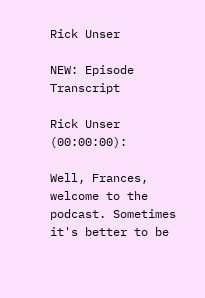Rick Unser

NEW: Episode Transcript

Rick Unser (00:00:00):

Well, Frances, welcome to the podcast. Sometimes it's better to be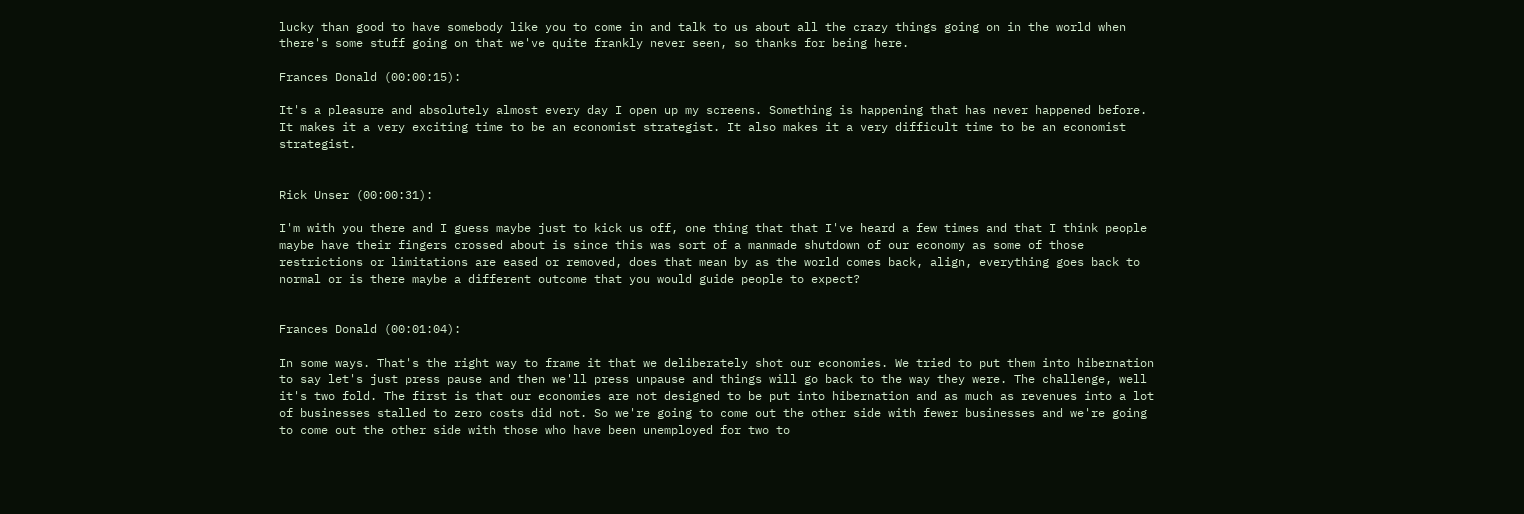lucky than good to have somebody like you to come in and talk to us about all the crazy things going on in the world when there's some stuff going on that we've quite frankly never seen, so thanks for being here.

Frances Donald (00:00:15):

It's a pleasure and absolutely almost every day I open up my screens. Something is happening that has never happened before. It makes it a very exciting time to be an economist strategist. It also makes it a very difficult time to be an economist strategist.


Rick Unser (00:00:31):

I'm with you there and I guess maybe just to kick us off, one thing that that I've heard a few times and that I think people maybe have their fingers crossed about is since this was sort of a manmade shutdown of our economy as some of those restrictions or limitations are eased or removed, does that mean by as the world comes back, align, everything goes back to normal or is there maybe a different outcome that you would guide people to expect?


Frances Donald (00:01:04):

In some ways. That's the right way to frame it that we deliberately shot our economies. We tried to put them into hibernation to say let's just press pause and then we'll press unpause and things will go back to the way they were. The challenge, well it's two fold. The first is that our economies are not designed to be put into hibernation and as much as revenues into a lot of businesses stalled to zero costs did not. So we're going to come out the other side with fewer businesses and we're going to come out the other side with those who have been unemployed for two to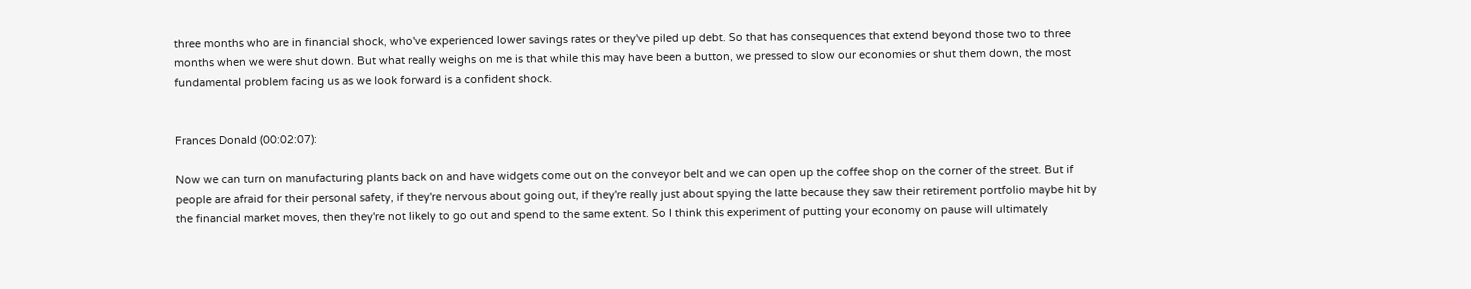three months who are in financial shock, who've experienced lower savings rates or they've piled up debt. So that has consequences that extend beyond those two to three months when we were shut down. But what really weighs on me is that while this may have been a button, we pressed to slow our economies or shut them down, the most fundamental problem facing us as we look forward is a confident shock.


Frances Donald (00:02:07):

Now we can turn on manufacturing plants back on and have widgets come out on the conveyor belt and we can open up the coffee shop on the corner of the street. But if people are afraid for their personal safety, if they're nervous about going out, if they're really just about spying the latte because they saw their retirement portfolio maybe hit by the financial market moves, then they're not likely to go out and spend to the same extent. So I think this experiment of putting your economy on pause will ultimately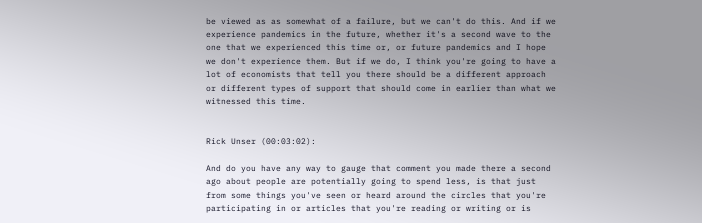be viewed as as somewhat of a failure, but we can't do this. And if we experience pandemics in the future, whether it's a second wave to the one that we experienced this time or, or future pandemics and I hope we don't experience them. But if we do, I think you're going to have a lot of economists that tell you there should be a different approach or different types of support that should come in earlier than what we witnessed this time.


Rick Unser (00:03:02):

And do you have any way to gauge that comment you made there a second ago about people are potentially going to spend less, is that just from some things you've seen or heard around the circles that you're participating in or articles that you're reading or writing or is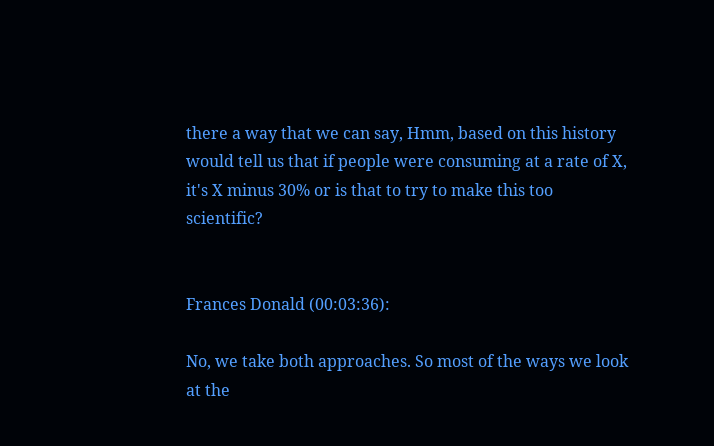there a way that we can say, Hmm, based on this history would tell us that if people were consuming at a rate of X, it's X minus 30% or is that to try to make this too scientific?


Frances Donald (00:03:36):

No, we take both approaches. So most of the ways we look at the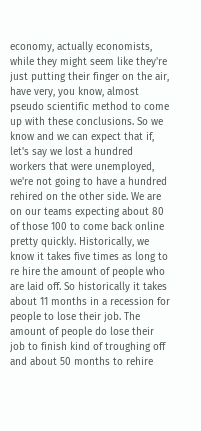economy, actually economists, while they might seem like they're just putting their finger on the air, have very, you know, almost pseudo scientific method to come up with these conclusions. So we know and we can expect that if, let's say we lost a hundred workers that were unemployed, we're not going to have a hundred rehired on the other side. We are on our teams expecting about 80 of those 100 to come back online pretty quickly. Historically, we know it takes five times as long to re hire the amount of people who are laid off. So historically it takes about 11 months in a recession for people to lose their job. The amount of people do lose their job to finish kind of troughing off and about 50 months to rehire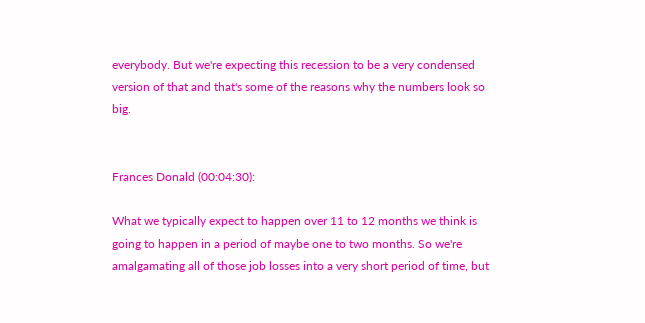everybody. But we're expecting this recession to be a very condensed version of that and that's some of the reasons why the numbers look so big.


Frances Donald (00:04:30):

What we typically expect to happen over 11 to 12 months we think is going to happen in a period of maybe one to two months. So we're amalgamating all of those job losses into a very short period of time, but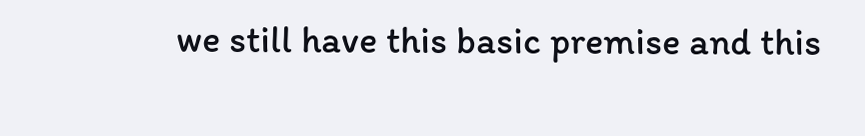we still have this basic premise and this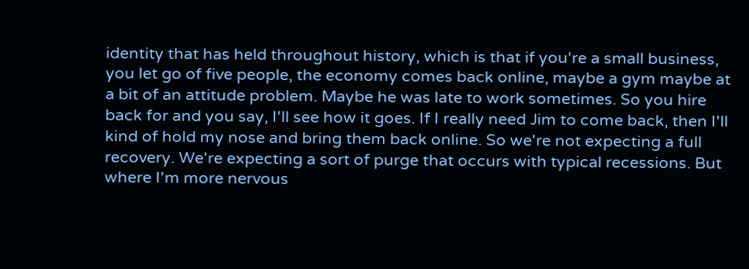identity that has held throughout history, which is that if you're a small business, you let go of five people, the economy comes back online, maybe a gym maybe at a bit of an attitude problem. Maybe he was late to work sometimes. So you hire back for and you say, I'll see how it goes. If I really need Jim to come back, then I'll kind of hold my nose and bring them back online. So we're not expecting a full recovery. We're expecting a sort of purge that occurs with typical recessions. But where I'm more nervous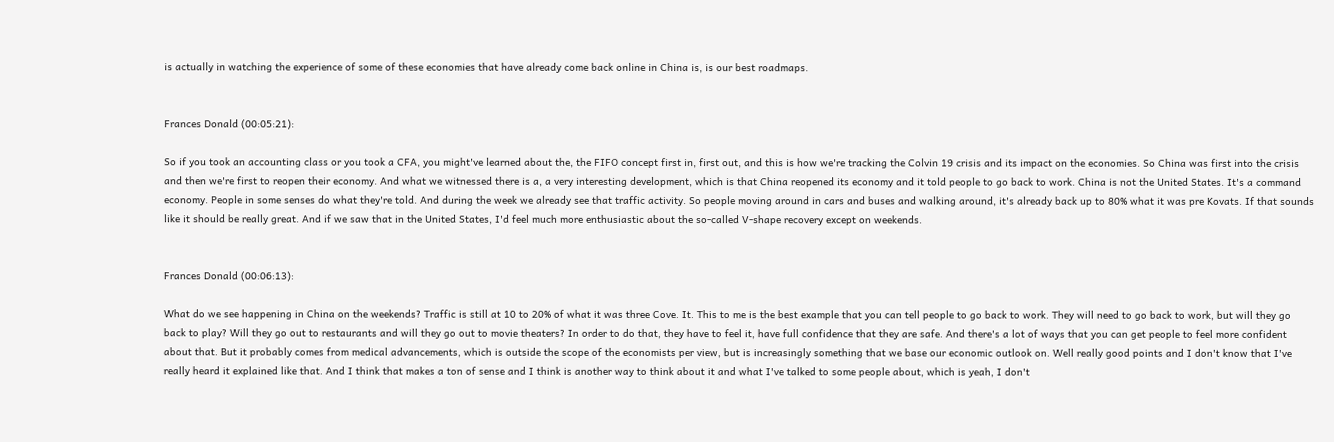is actually in watching the experience of some of these economies that have already come back online in China is, is our best roadmaps.


Frances Donald (00:05:21):

So if you took an accounting class or you took a CFA, you might've learned about the, the FIFO concept first in, first out, and this is how we're tracking the Colvin 19 crisis and its impact on the economies. So China was first into the crisis and then we're first to reopen their economy. And what we witnessed there is a, a very interesting development, which is that China reopened its economy and it told people to go back to work. China is not the United States. It's a command economy. People in some senses do what they're told. And during the week we already see that traffic activity. So people moving around in cars and buses and walking around, it's already back up to 80% what it was pre Kovats. If that sounds like it should be really great. And if we saw that in the United States, I'd feel much more enthusiastic about the so-called V-shape recovery except on weekends.


Frances Donald (00:06:13):

What do we see happening in China on the weekends? Traffic is still at 10 to 20% of what it was three Cove. It. This to me is the best example that you can tell people to go back to work. They will need to go back to work, but will they go back to play? Will they go out to restaurants and will they go out to movie theaters? In order to do that, they have to feel it, have full confidence that they are safe. And there's a lot of ways that you can get people to feel more confident about that. But it probably comes from medical advancements, which is outside the scope of the economists per view, but is increasingly something that we base our economic outlook on. Well really good points and I don't know that I've really heard it explained like that. And I think that makes a ton of sense and I think is another way to think about it and what I've talked to some people about, which is yeah, I don't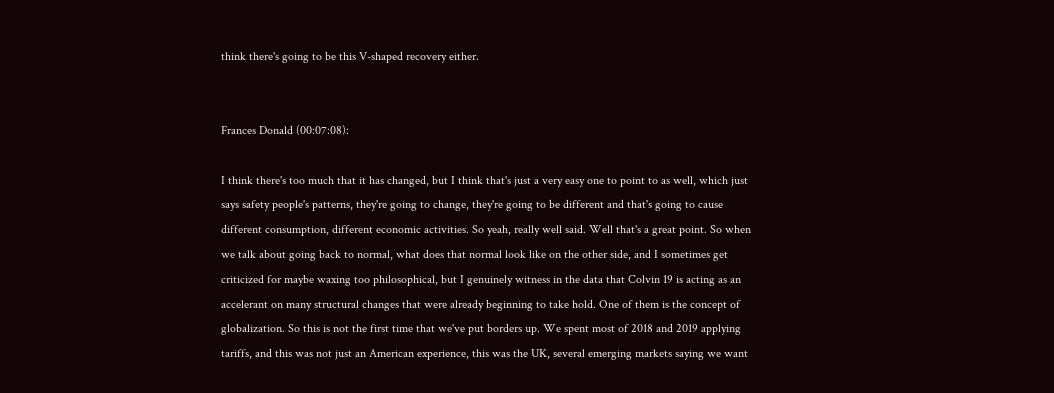think there's going to be this V-shaped recovery either.


Frances Donald (00:07:08):

I think there's too much that it has changed, but I think that's just a very easy one to point to as well, which just says safety people's patterns, they're going to change, they're going to be different and that's going to cause different consumption, different economic activities. So yeah, really well said. Well that's a great point. So when we talk about going back to normal, what does that normal look like on the other side, and I sometimes get criticized for maybe waxing too philosophical, but I genuinely witness in the data that Colvin 19 is acting as an accelerant on many structural changes that were already beginning to take hold. One of them is the concept of globalization. So this is not the first time that we've put borders up. We spent most of 2018 and 2019 applying tariffs, and this was not just an American experience, this was the UK, several emerging markets saying we want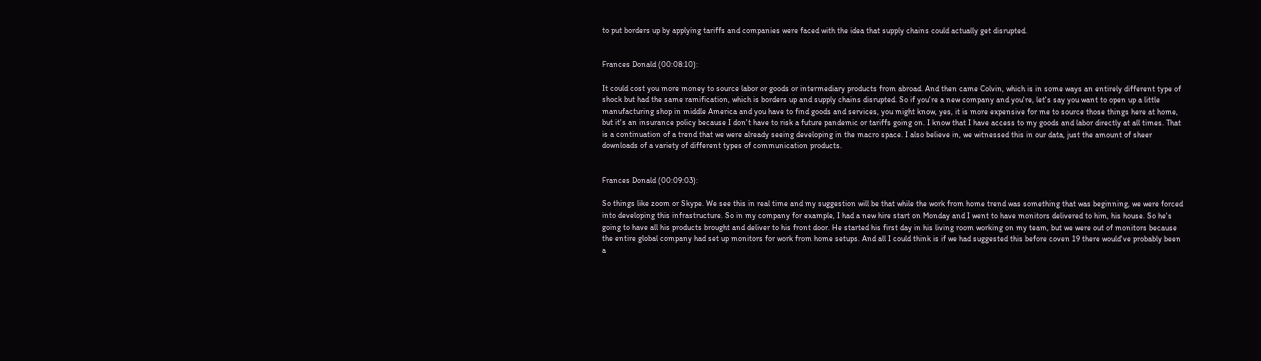to put borders up by applying tariffs and companies were faced with the idea that supply chains could actually get disrupted.


Frances Donald (00:08:10):

It could cost you more money to source labor or goods or intermediary products from abroad. And then came Colvin, which is in some ways an entirely different type of shock but had the same ramification, which is borders up and supply chains disrupted. So if you're a new company and you're, let's say you want to open up a little manufacturing shop in middle America and you have to find goods and services, you might know, yes, it is more expensive for me to source those things here at home, but it's an insurance policy because I don't have to risk a future pandemic or tariffs going on. I know that I have access to my goods and labor directly at all times. That is a continuation of a trend that we were already seeing developing in the macro space. I also believe in, we witnessed this in our data, just the amount of sheer downloads of a variety of different types of communication products.


Frances Donald (00:09:03):

So things like zoom or Skype. We see this in real time and my suggestion will be that while the work from home trend was something that was beginning, we were forced into developing this infrastructure. So in my company for example, I had a new hire start on Monday and I went to have monitors delivered to him, his house. So he's going to have all his products brought and deliver to his front door. He started his first day in his living room working on my team, but we were out of monitors because the entire global company had set up monitors for work from home setups. And all I could think is if we had suggested this before coven 19 there would've probably been a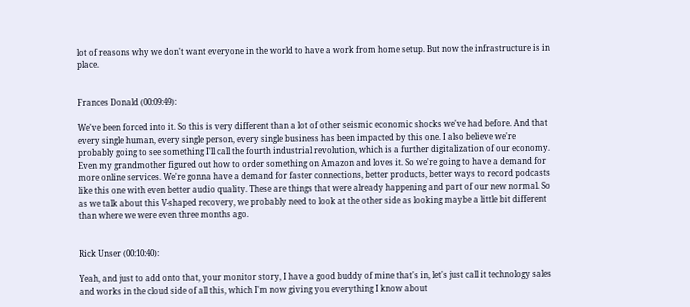lot of reasons why we don't want everyone in the world to have a work from home setup. But now the infrastructure is in place.


Frances Donald (00:09:49):

We've been forced into it. So this is very different than a lot of other seismic economic shocks we've had before. And that every single human, every single person, every single business has been impacted by this one. I also believe we're probably going to see something I'll call the fourth industrial revolution, which is a further digitalization of our economy. Even my grandmother figured out how to order something on Amazon and loves it. So we're going to have a demand for more online services. We're gonna have a demand for faster connections, better products, better ways to record podcasts like this one with even better audio quality. These are things that were already happening and part of our new normal. So as we talk about this V-shaped recovery, we probably need to look at the other side as looking maybe a little bit different than where we were even three months ago.


Rick Unser (00:10:40):

Yeah, and just to add onto that, your monitor story, I have a good buddy of mine that's in, let's just call it technology sales and works in the cloud side of all this, which I'm now giving you everything I know about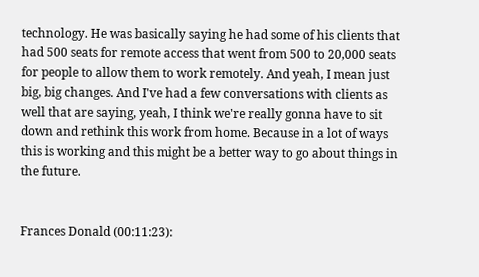technology. He was basically saying he had some of his clients that had 500 seats for remote access that went from 500 to 20,000 seats for people to allow them to work remotely. And yeah, I mean just big, big changes. And I've had a few conversations with clients as well that are saying, yeah, I think we're really gonna have to sit down and rethink this work from home. Because in a lot of ways this is working and this might be a better way to go about things in the future.


Frances Donald (00:11:23):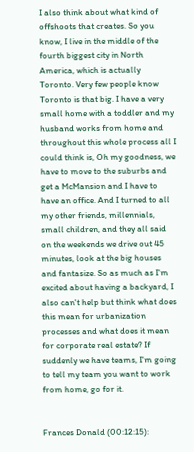I also think about what kind of offshoots that creates. So you know, I live in the middle of the fourth biggest city in North America, which is actually Toronto. Very few people know Toronto is that big. I have a very small home with a toddler and my husband works from home and throughout this whole process all I could think is, Oh my goodness, we have to move to the suburbs and get a McMansion and I have to have an office. And I turned to all my other friends, millennials, small children, and they all said on the weekends we drive out 45 minutes, look at the big houses and fantasize. So as much as I'm excited about having a backyard, I also can't help but think what does this mean for urbanization processes and what does it mean for corporate real estate? If suddenly we have teams, I'm going to tell my team you want to work from home, go for it.


Frances Donald (00:12:15):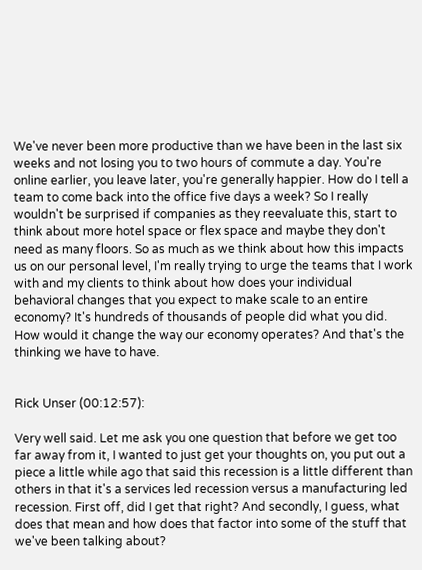We've never been more productive than we have been in the last six weeks and not losing you to two hours of commute a day. You're online earlier, you leave later, you're generally happier. How do I tell a team to come back into the office five days a week? So I really wouldn't be surprised if companies as they reevaluate this, start to think about more hotel space or flex space and maybe they don't need as many floors. So as much as we think about how this impacts us on our personal level, I'm really trying to urge the teams that I work with and my clients to think about how does your individual behavioral changes that you expect to make scale to an entire economy? It's hundreds of thousands of people did what you did. How would it change the way our economy operates? And that's the thinking we have to have.


Rick Unser (00:12:57):

Very well said. Let me ask you one question that before we get too far away from it, I wanted to just get your thoughts on, you put out a piece a little while ago that said this recession is a little different than others in that it's a services led recession versus a manufacturing led recession. First off, did I get that right? And secondly, I guess, what does that mean and how does that factor into some of the stuff that we've been talking about?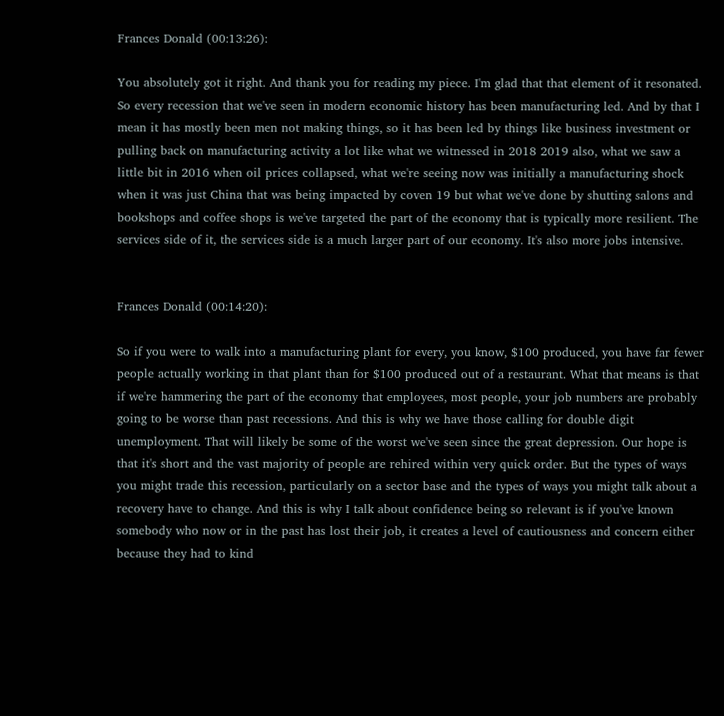Frances Donald (00:13:26):

You absolutely got it right. And thank you for reading my piece. I'm glad that that element of it resonated. So every recession that we've seen in modern economic history has been manufacturing led. And by that I mean it has mostly been men not making things, so it has been led by things like business investment or pulling back on manufacturing activity a lot like what we witnessed in 2018 2019 also, what we saw a little bit in 2016 when oil prices collapsed, what we're seeing now was initially a manufacturing shock when it was just China that was being impacted by coven 19 but what we've done by shutting salons and bookshops and coffee shops is we've targeted the part of the economy that is typically more resilient. The services side of it, the services side is a much larger part of our economy. It's also more jobs intensive.


Frances Donald (00:14:20):

So if you were to walk into a manufacturing plant for every, you know, $100 produced, you have far fewer people actually working in that plant than for $100 produced out of a restaurant. What that means is that if we're hammering the part of the economy that employees, most people, your job numbers are probably going to be worse than past recessions. And this is why we have those calling for double digit unemployment. That will likely be some of the worst we've seen since the great depression. Our hope is that it's short and the vast majority of people are rehired within very quick order. But the types of ways you might trade this recession, particularly on a sector base and the types of ways you might talk about a recovery have to change. And this is why I talk about confidence being so relevant is if you've known somebody who now or in the past has lost their job, it creates a level of cautiousness and concern either because they had to kind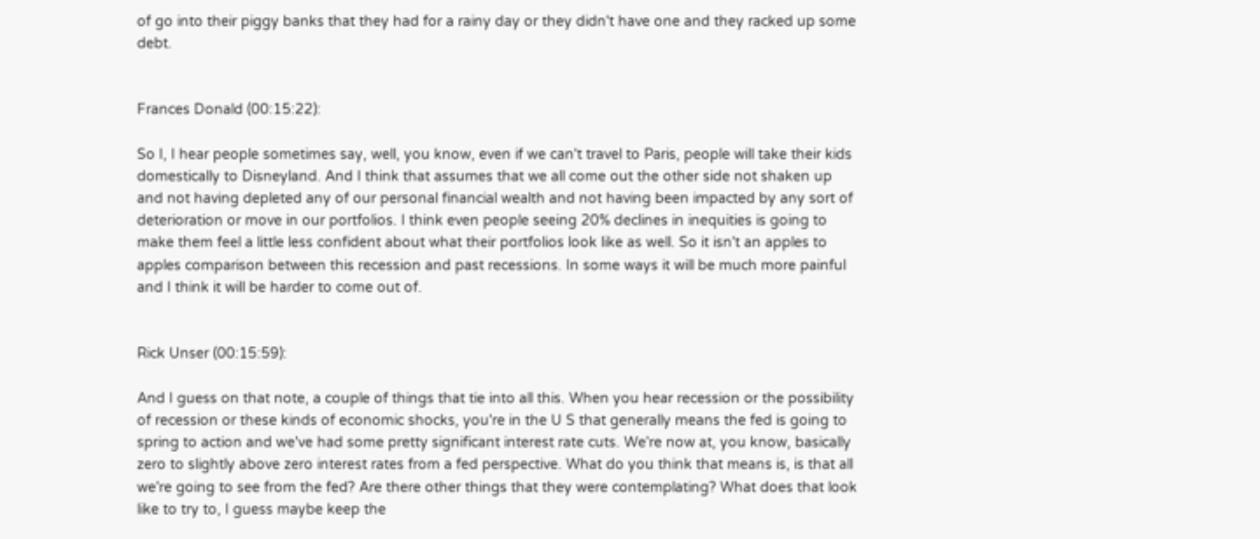of go into their piggy banks that they had for a rainy day or they didn't have one and they racked up some debt.


Frances Donald (00:15:22):

So I, I hear people sometimes say, well, you know, even if we can't travel to Paris, people will take their kids domestically to Disneyland. And I think that assumes that we all come out the other side not shaken up and not having depleted any of our personal financial wealth and not having been impacted by any sort of deterioration or move in our portfolios. I think even people seeing 20% declines in inequities is going to make them feel a little less confident about what their portfolios look like as well. So it isn't an apples to apples comparison between this recession and past recessions. In some ways it will be much more painful and I think it will be harder to come out of.


Rick Unser (00:15:59):

And I guess on that note, a couple of things that tie into all this. When you hear recession or the possibility of recession or these kinds of economic shocks, you're in the U S that generally means the fed is going to spring to action and we've had some pretty significant interest rate cuts. We're now at, you know, basically zero to slightly above zero interest rates from a fed perspective. What do you think that means is, is that all we're going to see from the fed? Are there other things that they were contemplating? What does that look like to try to, I guess maybe keep the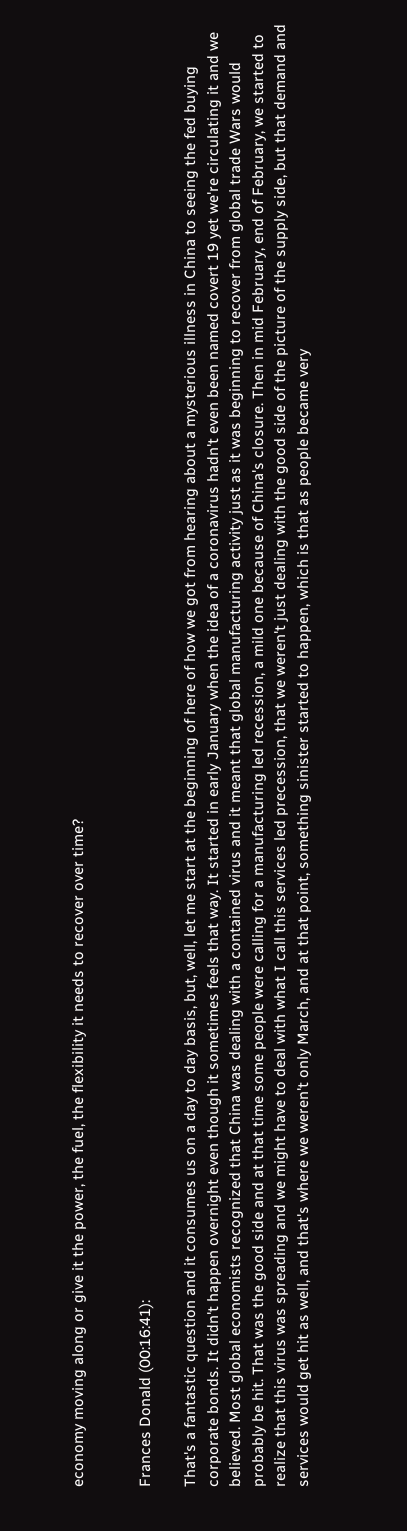economy moving along or give it the power, the fuel, the flexibility it needs to recover over time?


Frances Donald (00:16:41):

That's a fantastic question and it consumes us on a day to day basis, but, well, let me start at the beginning of here of how we got from hearing about a mysterious illness in China to seeing the fed buying corporate bonds. It didn't happen overnight even though it sometimes feels that way. It started in early January when the idea of a coronavirus hadn't even been named covert 19 yet we're circulating it and we believed. Most global economists recognized that China was dealing with a contained virus and it meant that global manufacturing activity just as it was beginning to recover from global trade Wars would probably be hit. That was the good side and at that time some people were calling for a manufacturing led recession, a mild one because of China's closure. Then in mid February, end of February, we started to realize that this virus was spreading and we might have to deal with what I call this services led precession, that we weren't just dealing with the good side of the picture of the supply side, but that demand and services would get hit as well, and that's where we weren't only March, and at that point, something sinister started to happen, which is that as people became very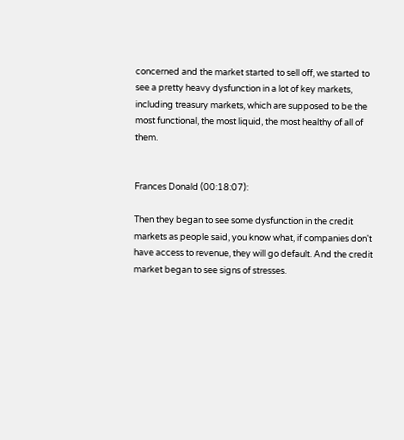concerned and the market started to sell off, we started to see a pretty heavy dysfunction in a lot of key markets, including treasury markets, which are supposed to be the most functional, the most liquid, the most healthy of all of them.


Frances Donald (00:18:07):

Then they began to see some dysfunction in the credit markets as people said, you know what, if companies don't have access to revenue, they will go default. And the credit market began to see signs of stresses.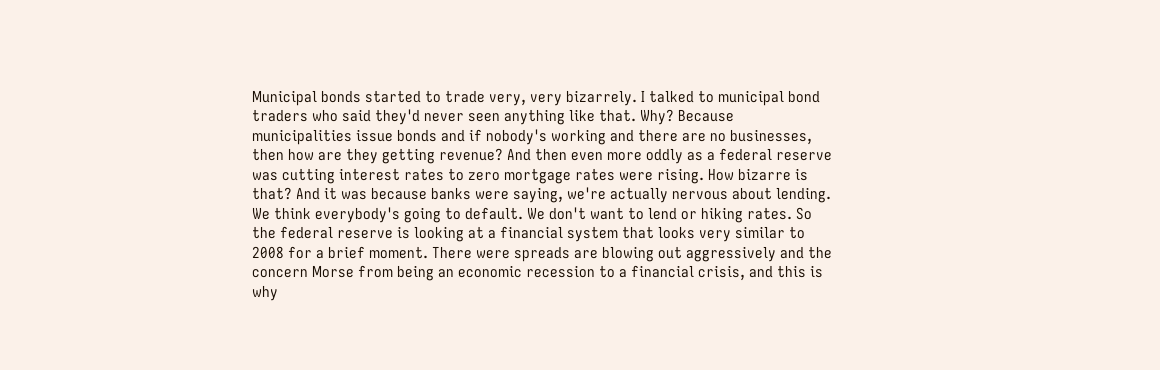Municipal bonds started to trade very, very bizarrely. I talked to municipal bond traders who said they'd never seen anything like that. Why? Because municipalities issue bonds and if nobody's working and there are no businesses, then how are they getting revenue? And then even more oddly as a federal reserve was cutting interest rates to zero mortgage rates were rising. How bizarre is that? And it was because banks were saying, we're actually nervous about lending. We think everybody's going to default. We don't want to lend or hiking rates. So the federal reserve is looking at a financial system that looks very similar to 2008 for a brief moment. There were spreads are blowing out aggressively and the concern Morse from being an economic recession to a financial crisis, and this is why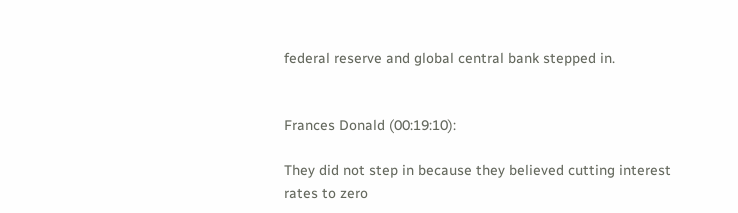federal reserve and global central bank stepped in.


Frances Donald (00:19:10):

They did not step in because they believed cutting interest rates to zero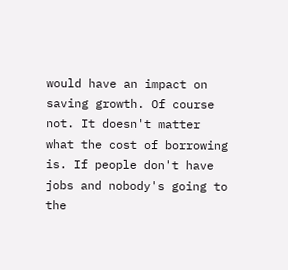would have an impact on saving growth. Of course not. It doesn't matter what the cost of borrowing is. If people don't have jobs and nobody's going to the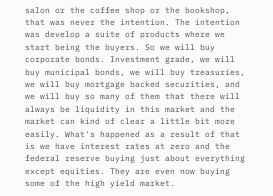salon or the coffee shop or the bookshop, that was never the intention. The intention was develop a suite of products where we start being the buyers. So we will buy corporate bonds. Investment grade, we will buy municipal bonds, we will buy treasuries, we will buy mortgage backed securities, and we will buy so many of them that there will always be liquidity in this market and the market can kind of clear a little bit more easily. What's happened as a result of that is we have interest rates at zero and the federal reserve buying just about everything except equities. They are even now buying some of the high yield market.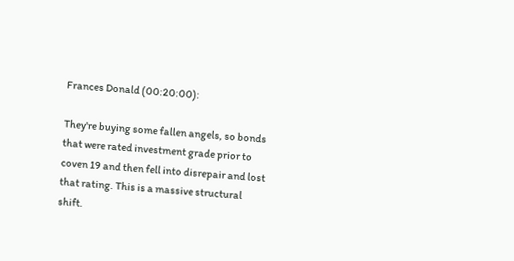Frances Donald (00:20:00):

They're buying some fallen angels, so bonds that were rated investment grade prior to coven 19 and then fell into disrepair and lost that rating. This is a massive structural shift.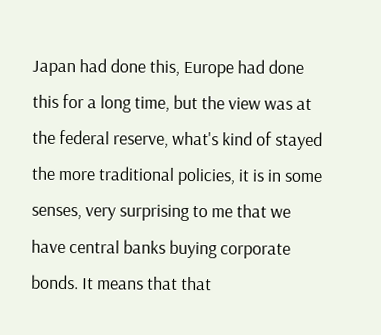Japan had done this, Europe had done this for a long time, but the view was at the federal reserve, what's kind of stayed the more traditional policies, it is in some senses, very surprising to me that we have central banks buying corporate bonds. It means that that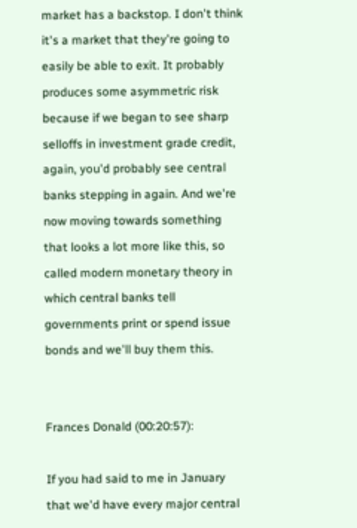market has a backstop. I don't think it's a market that they're going to easily be able to exit. It probably produces some asymmetric risk because if we began to see sharp selloffs in investment grade credit, again, you'd probably see central banks stepping in again. And we're now moving towards something that looks a lot more like this, so called modern monetary theory in which central banks tell governments print or spend issue bonds and we'll buy them this.


Frances Donald (00:20:57):

If you had said to me in January that we'd have every major central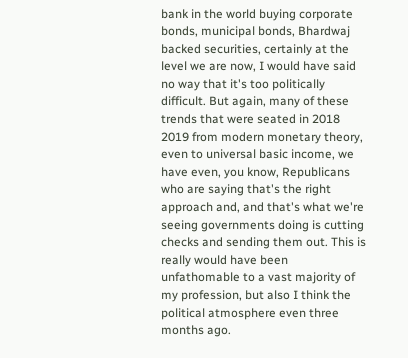bank in the world buying corporate bonds, municipal bonds, Bhardwaj backed securities, certainly at the level we are now, I would have said no way that it's too politically difficult. But again, many of these trends that were seated in 2018 2019 from modern monetary theory, even to universal basic income, we have even, you know, Republicans who are saying that's the right approach and, and that's what we're seeing governments doing is cutting checks and sending them out. This is really would have been unfathomable to a vast majority of my profession, but also I think the political atmosphere even three months ago.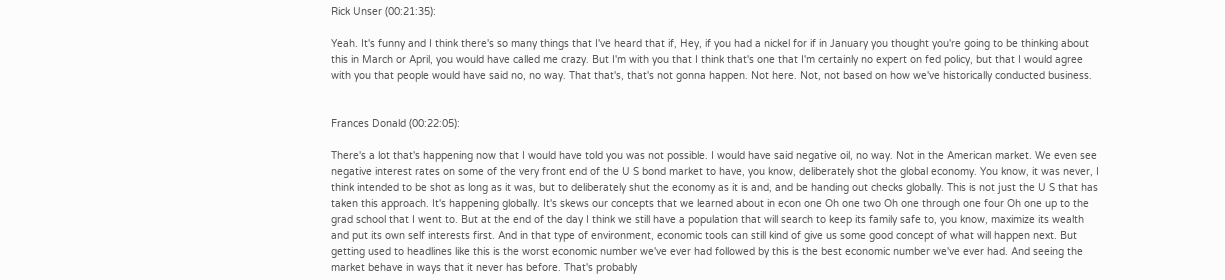Rick Unser (00:21:35):

Yeah. It's funny and I think there's so many things that I've heard that if, Hey, if you had a nickel for if in January you thought you're going to be thinking about this in March or April, you would have called me crazy. But I'm with you that I think that's one that I'm certainly no expert on fed policy, but that I would agree with you that people would have said no, no way. That that's, that's not gonna happen. Not here. Not, not based on how we've historically conducted business.


Frances Donald (00:22:05):

There's a lot that's happening now that I would have told you was not possible. I would have said negative oil, no way. Not in the American market. We even see negative interest rates on some of the very front end of the U S bond market to have, you know, deliberately shot the global economy. You know, it was never, I think intended to be shot as long as it was, but to deliberately shut the economy as it is and, and be handing out checks globally. This is not just the U S that has taken this approach. It's happening globally. It's skews our concepts that we learned about in econ one Oh one two Oh one through one four Oh one up to the grad school that I went to. But at the end of the day I think we still have a population that will search to keep its family safe to, you know, maximize its wealth and put its own self interests first. And in that type of environment, economic tools can still kind of give us some good concept of what will happen next. But getting used to headlines like this is the worst economic number we've ever had followed by this is the best economic number we've ever had. And seeing the market behave in ways that it never has before. That's probably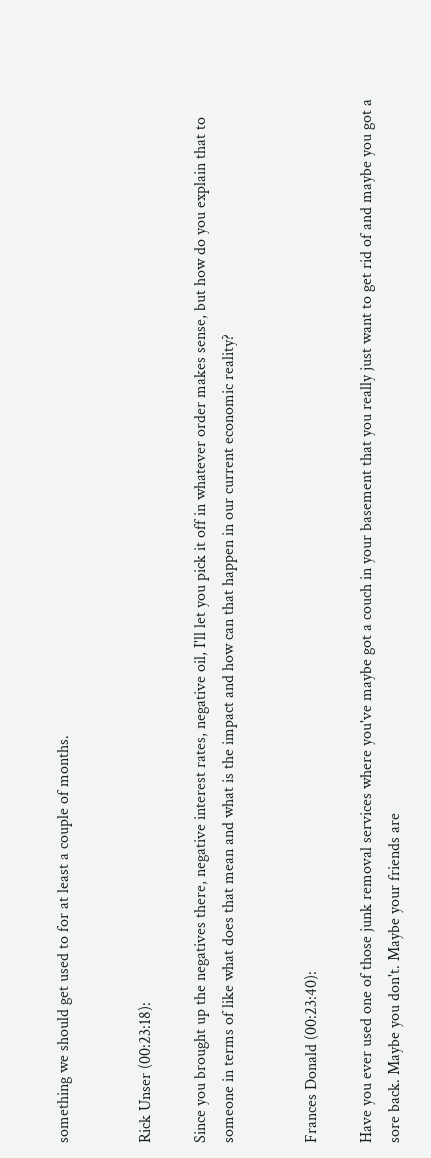something we should get used to for at least a couple of months.


Rick Unser (00:23:18):

Since you brought up the negatives there, negative interest rates, negative oil, I'll let you pick it off in whatever order makes sense, but how do you explain that to someone in terms of like what does that mean and what is the impact and how can that happen in our current economic reality?


Frances Donald (00:23:40):

Have you ever used one of those junk removal services where you've maybe got a couch in your basement that you really just want to get rid of and maybe you got a sore back. Maybe you don't. Maybe your friends are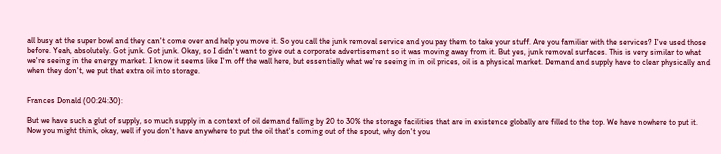all busy at the super bowl and they can't come over and help you move it. So you call the junk removal service and you pay them to take your stuff. Are you familiar with the services? I've used those before. Yeah, absolutely. Got junk. Got junk. Okay, so I didn't want to give out a corporate advertisement so it was moving away from it. But yes, junk removal surfaces. This is very similar to what we're seeing in the energy market. I know it seems like I'm off the wall here, but essentially what we're seeing in in oil prices, oil is a physical market. Demand and supply have to clear physically and when they don't, we put that extra oil into storage.


Frances Donald (00:24:30):

But we have such a glut of supply, so much supply in a context of oil demand falling by 20 to 30% the storage facilities that are in existence globally are filled to the top. We have nowhere to put it. Now you might think, okay, well if you don't have anywhere to put the oil that's coming out of the spout, why don't you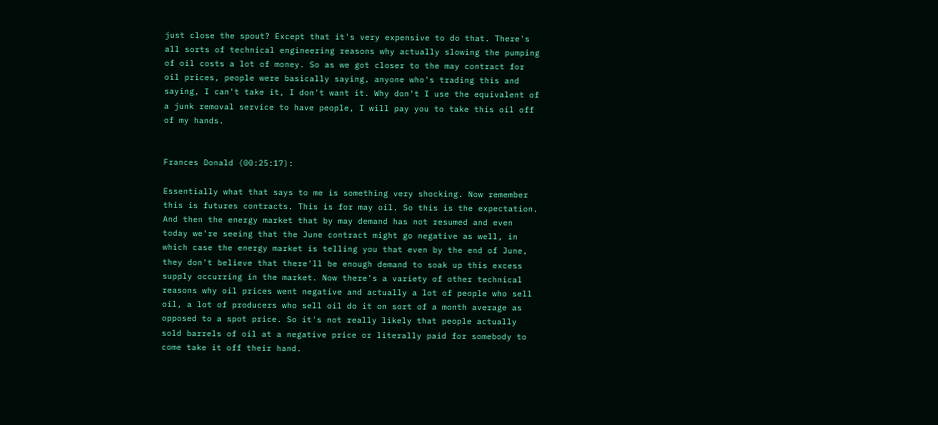just close the spout? Except that it's very expensive to do that. There's all sorts of technical engineering reasons why actually slowing the pumping of oil costs a lot of money. So as we got closer to the may contract for oil prices, people were basically saying, anyone who's trading this and saying, I can't take it, I don't want it. Why don't I use the equivalent of a junk removal service to have people, I will pay you to take this oil off of my hands.


Frances Donald (00:25:17):

Essentially what that says to me is something very shocking. Now remember this is futures contracts. This is for may oil. So this is the expectation. And then the energy market that by may demand has not resumed and even today we're seeing that the June contract might go negative as well, in which case the energy market is telling you that even by the end of June, they don't believe that there'll be enough demand to soak up this excess supply occurring in the market. Now there's a variety of other technical reasons why oil prices went negative and actually a lot of people who sell oil, a lot of producers who sell oil do it on sort of a month average as opposed to a spot price. So it's not really likely that people actually sold barrels of oil at a negative price or literally paid for somebody to come take it off their hand.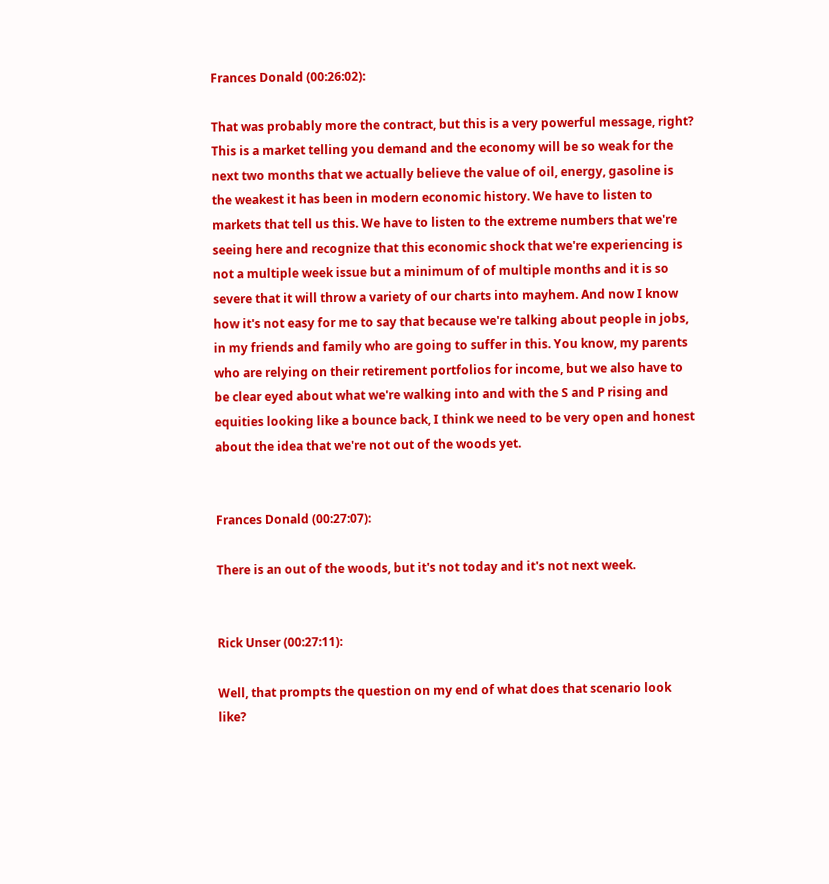Frances Donald (00:26:02):

That was probably more the contract, but this is a very powerful message, right? This is a market telling you demand and the economy will be so weak for the next two months that we actually believe the value of oil, energy, gasoline is the weakest it has been in modern economic history. We have to listen to markets that tell us this. We have to listen to the extreme numbers that we're seeing here and recognize that this economic shock that we're experiencing is not a multiple week issue but a minimum of of multiple months and it is so severe that it will throw a variety of our charts into mayhem. And now I know how it's not easy for me to say that because we're talking about people in jobs, in my friends and family who are going to suffer in this. You know, my parents who are relying on their retirement portfolios for income, but we also have to be clear eyed about what we're walking into and with the S and P rising and equities looking like a bounce back, I think we need to be very open and honest about the idea that we're not out of the woods yet.


Frances Donald (00:27:07):

There is an out of the woods, but it's not today and it's not next week.


Rick Unser (00:27:11):

Well, that prompts the question on my end of what does that scenario look like?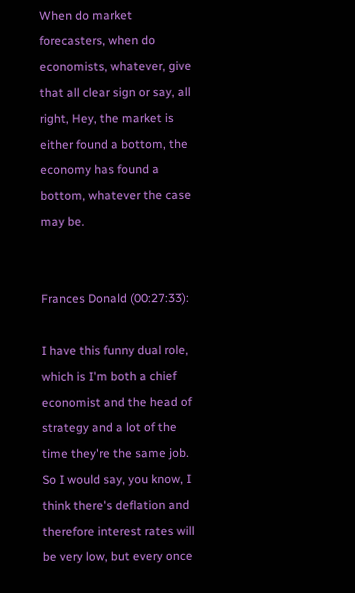When do market forecasters, when do economists, whatever, give that all clear sign or say, all right, Hey, the market is either found a bottom, the economy has found a bottom, whatever the case may be.


Frances Donald (00:27:33):

I have this funny dual role, which is I'm both a chief economist and the head of strategy and a lot of the time they're the same job. So I would say, you know, I think there's deflation and therefore interest rates will be very low, but every once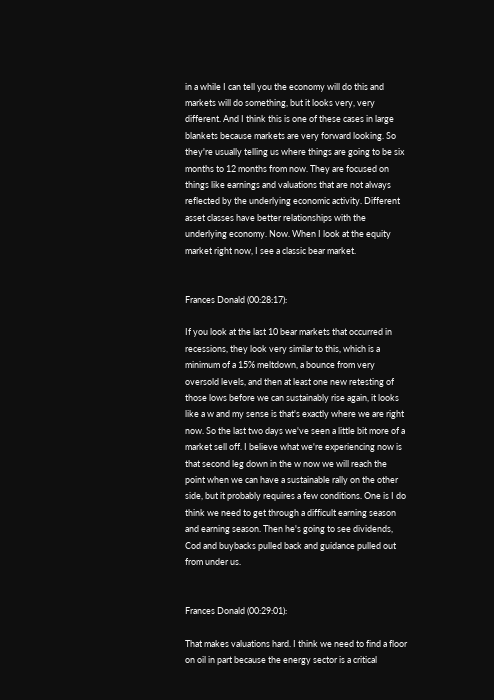in a while I can tell you the economy will do this and markets will do something, but it looks very, very different. And I think this is one of these cases in large blankets because markets are very forward looking. So they're usually telling us where things are going to be six months to 12 months from now. They are focused on things like earnings and valuations that are not always reflected by the underlying economic activity. Different asset classes have better relationships with the underlying economy. Now. When I look at the equity market right now, I see a classic bear market.


Frances Donald (00:28:17):

If you look at the last 10 bear markets that occurred in recessions, they look very similar to this, which is a minimum of a 15% meltdown, a bounce from very oversold levels, and then at least one new retesting of those lows before we can sustainably rise again, it looks like a w and my sense is that's exactly where we are right now. So the last two days we've seen a little bit more of a market sell off. I believe what we're experiencing now is that second leg down in the w now we will reach the point when we can have a sustainable rally on the other side, but it probably requires a few conditions. One is I do think we need to get through a difficult earning season and earning season. Then he's going to see dividends, Cod and buybacks pulled back and guidance pulled out from under us.


Frances Donald (00:29:01):

That makes valuations hard. I think we need to find a floor on oil in part because the energy sector is a critical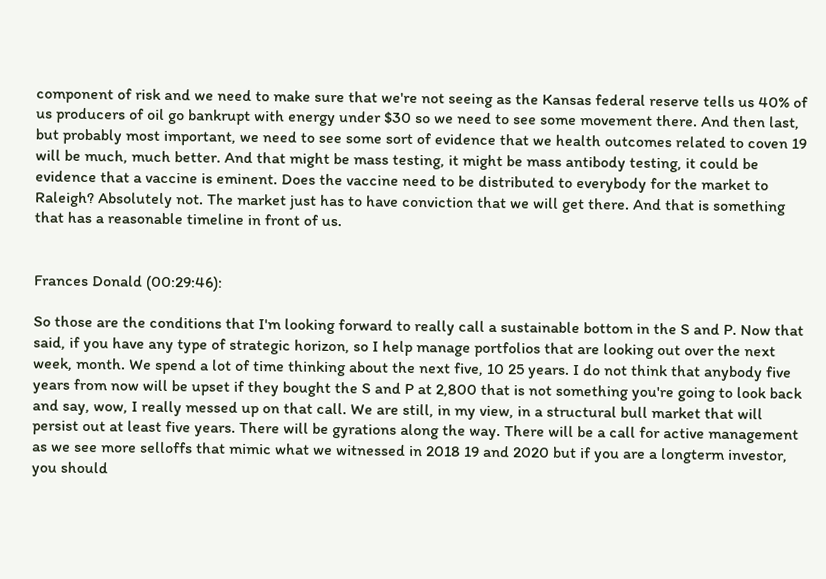component of risk and we need to make sure that we're not seeing as the Kansas federal reserve tells us 40% of us producers of oil go bankrupt with energy under $30 so we need to see some movement there. And then last, but probably most important, we need to see some sort of evidence that we health outcomes related to coven 19 will be much, much better. And that might be mass testing, it might be mass antibody testing, it could be evidence that a vaccine is eminent. Does the vaccine need to be distributed to everybody for the market to Raleigh? Absolutely not. The market just has to have conviction that we will get there. And that is something that has a reasonable timeline in front of us.


Frances Donald (00:29:46):

So those are the conditions that I'm looking forward to really call a sustainable bottom in the S and P. Now that said, if you have any type of strategic horizon, so I help manage portfolios that are looking out over the next week, month. We spend a lot of time thinking about the next five, 10 25 years. I do not think that anybody five years from now will be upset if they bought the S and P at 2,800 that is not something you're going to look back and say, wow, I really messed up on that call. We are still, in my view, in a structural bull market that will persist out at least five years. There will be gyrations along the way. There will be a call for active management as we see more selloffs that mimic what we witnessed in 2018 19 and 2020 but if you are a longterm investor, you should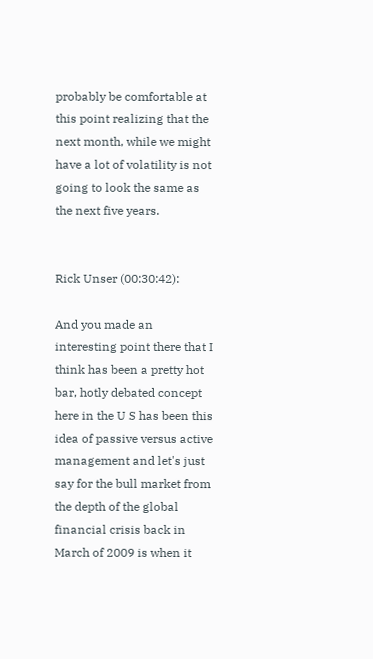probably be comfortable at this point realizing that the next month, while we might have a lot of volatility is not going to look the same as the next five years.


Rick Unser (00:30:42):

And you made an interesting point there that I think has been a pretty hot bar, hotly debated concept here in the U S has been this idea of passive versus active management and let's just say for the bull market from the depth of the global financial crisis back in March of 2009 is when it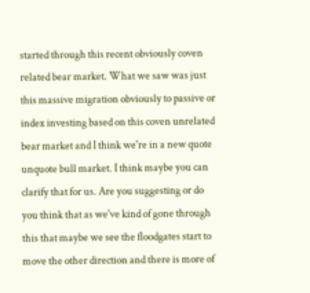started through this recent obviously coven related bear market. What we saw was just this massive migration obviously to passive or index investing based on this coven unrelated bear market and I think we're in a new quote unquote bull market. I think maybe you can clarify that for us. Are you suggesting or do you think that as we've kind of gone through this that maybe we see the floodgates start to move the other direction and there is more of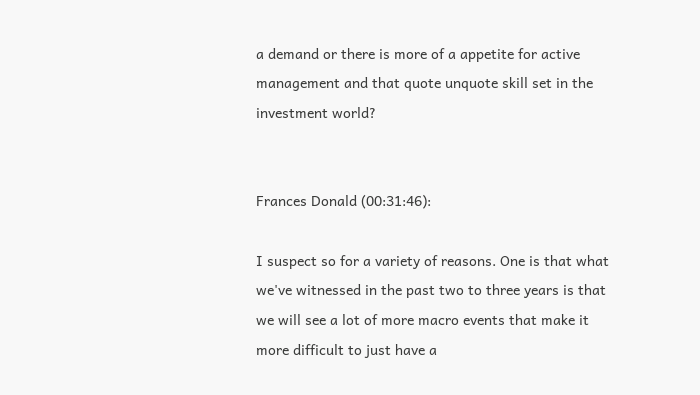a demand or there is more of a appetite for active management and that quote unquote skill set in the investment world?


Frances Donald (00:31:46):

I suspect so for a variety of reasons. One is that what we've witnessed in the past two to three years is that we will see a lot of more macro events that make it more difficult to just have a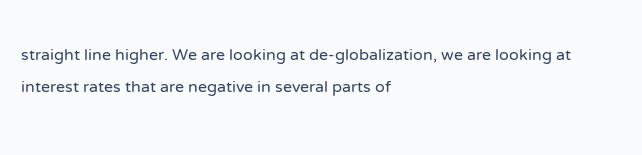straight line higher. We are looking at de-globalization, we are looking at interest rates that are negative in several parts of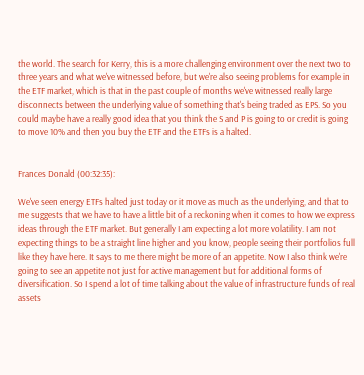the world. The search for Kerry, this is a more challenging environment over the next two to three years and what we've witnessed before, but we're also seeing problems for example in the ETF market, which is that in the past couple of months we've witnessed really large disconnects between the underlying value of something that's being traded as EPS. So you could maybe have a really good idea that you think the S and P is going to or credit is going to move 10% and then you buy the ETF and the ETFs is a halted.


Frances Donald (00:32:35):

We've seen energy ETFs halted just today or it move as much as the underlying, and that to me suggests that we have to have a little bit of a reckoning when it comes to how we express ideas through the ETF market. But generally I am expecting a lot more volatility. I am not expecting things to be a straight line higher and you know, people seeing their portfolios full like they have here. It says to me there might be more of an appetite. Now I also think we're going to see an appetite not just for active management but for additional forms of diversification. So I spend a lot of time talking about the value of infrastructure funds of real assets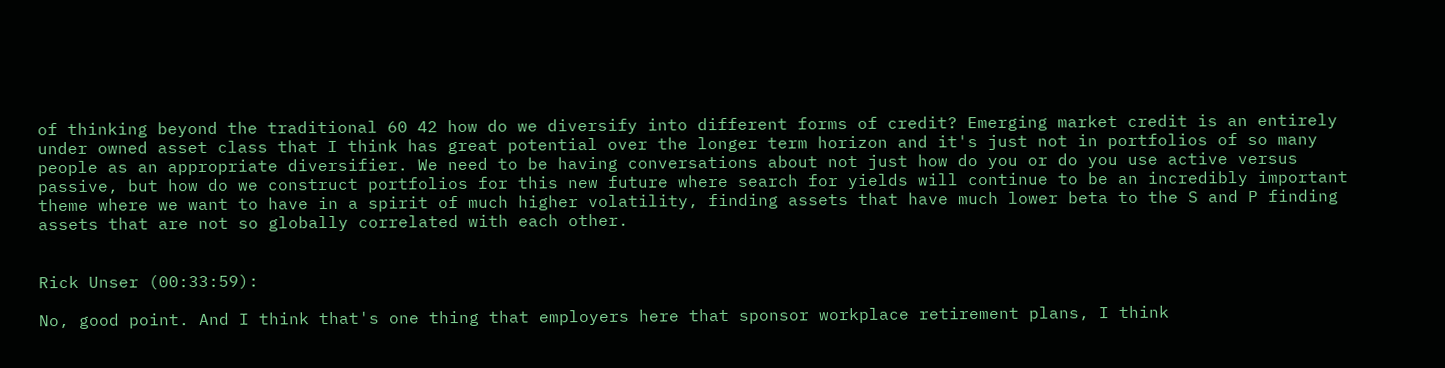of thinking beyond the traditional 60 42 how do we diversify into different forms of credit? Emerging market credit is an entirely under owned asset class that I think has great potential over the longer term horizon and it's just not in portfolios of so many people as an appropriate diversifier. We need to be having conversations about not just how do you or do you use active versus passive, but how do we construct portfolios for this new future where search for yields will continue to be an incredibly important theme where we want to have in a spirit of much higher volatility, finding assets that have much lower beta to the S and P finding assets that are not so globally correlated with each other.


Rick Unser (00:33:59):

No, good point. And I think that's one thing that employers here that sponsor workplace retirement plans, I think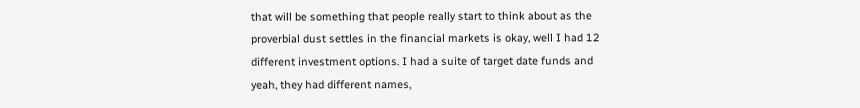that will be something that people really start to think about as the proverbial dust settles in the financial markets is okay, well I had 12 different investment options. I had a suite of target date funds and yeah, they had different names,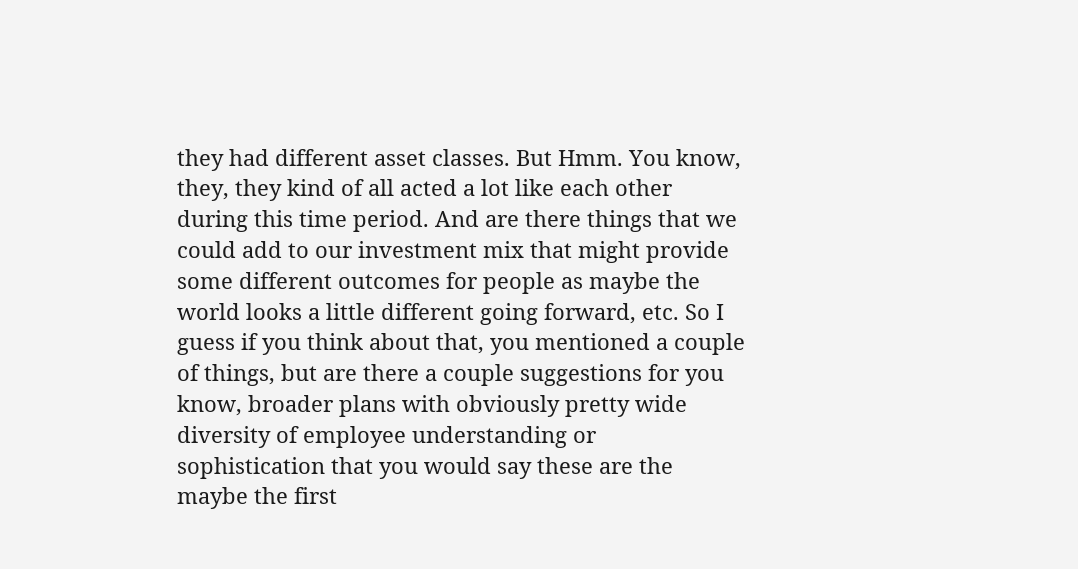they had different asset classes. But Hmm. You know, they, they kind of all acted a lot like each other during this time period. And are there things that we could add to our investment mix that might provide some different outcomes for people as maybe the world looks a little different going forward, etc. So I guess if you think about that, you mentioned a couple of things, but are there a couple suggestions for you know, broader plans with obviously pretty wide diversity of employee understanding or sophistication that you would say these are the maybe the first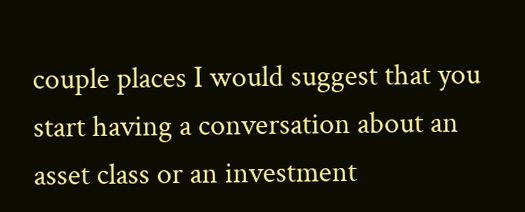couple places I would suggest that you start having a conversation about an asset class or an investment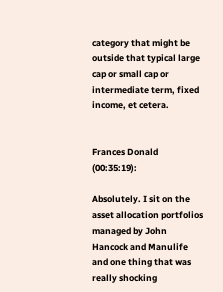category that might be outside that typical large cap or small cap or intermediate term, fixed income, et cetera.


Frances Donald (00:35:19):

Absolutely. I sit on the asset allocation portfolios managed by John Hancock and Manulife and one thing that was really shocking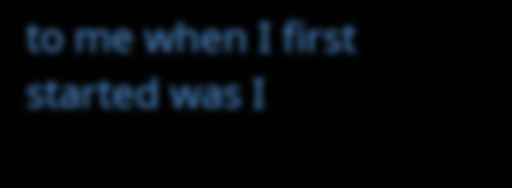to me when I first started was I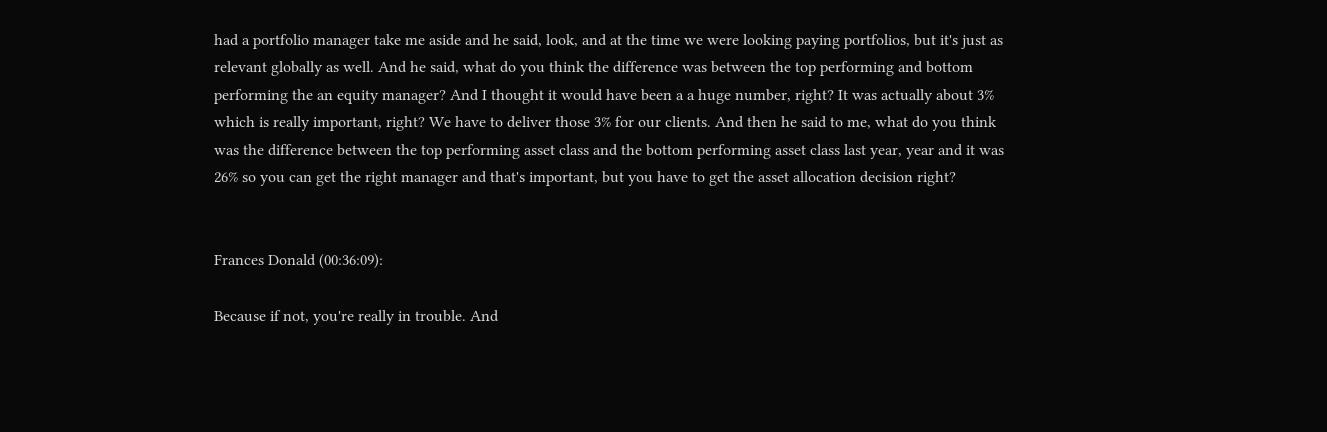had a portfolio manager take me aside and he said, look, and at the time we were looking paying portfolios, but it's just as relevant globally as well. And he said, what do you think the difference was between the top performing and bottom performing the an equity manager? And I thought it would have been a a huge number, right? It was actually about 3% which is really important, right? We have to deliver those 3% for our clients. And then he said to me, what do you think was the difference between the top performing asset class and the bottom performing asset class last year, year and it was 26% so you can get the right manager and that's important, but you have to get the asset allocation decision right?


Frances Donald (00:36:09):

Because if not, you're really in trouble. And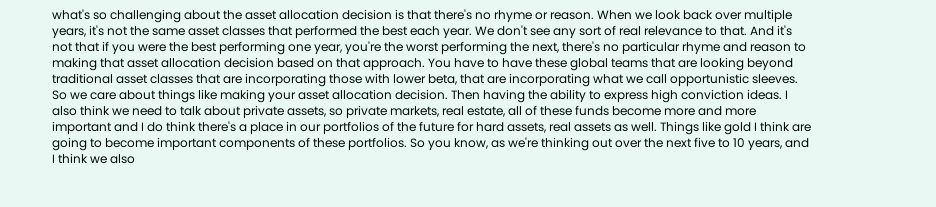what's so challenging about the asset allocation decision is that there's no rhyme or reason. When we look back over multiple years, it's not the same asset classes that performed the best each year. We don't see any sort of real relevance to that. And it's not that if you were the best performing one year, you're the worst performing the next, there's no particular rhyme and reason to making that asset allocation decision based on that approach. You have to have these global teams that are looking beyond traditional asset classes that are incorporating those with lower beta, that are incorporating what we call opportunistic sleeves. So we care about things like making your asset allocation decision. Then having the ability to express high conviction ideas. I also think we need to talk about private assets, so private markets, real estate, all of these funds become more and more important and I do think there's a place in our portfolios of the future for hard assets, real assets as well. Things like gold I think are going to become important components of these portfolios. So you know, as we're thinking out over the next five to 10 years, and I think we also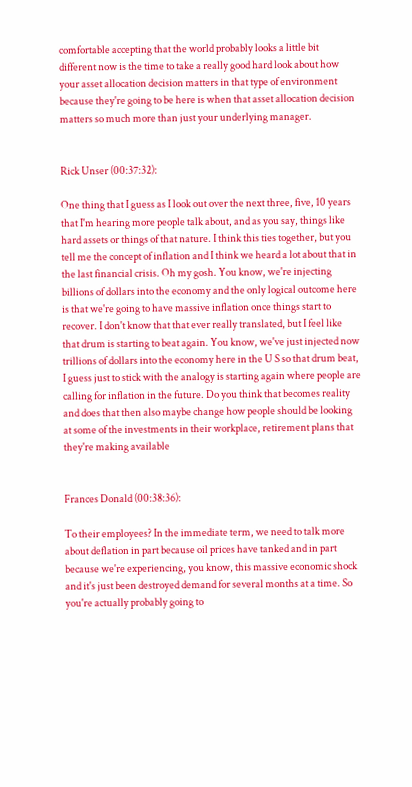comfortable accepting that the world probably looks a little bit different now is the time to take a really good hard look about how your asset allocation decision matters in that type of environment because they're going to be here is when that asset allocation decision matters so much more than just your underlying manager.


Rick Unser (00:37:32):

One thing that I guess as I look out over the next three, five, 10 years that I'm hearing more people talk about, and as you say, things like hard assets or things of that nature. I think this ties together, but you tell me the concept of inflation and I think we heard a lot about that in the last financial crisis. Oh my gosh. You know, we're injecting billions of dollars into the economy and the only logical outcome here is that we're going to have massive inflation once things start to recover. I don't know that that ever really translated, but I feel like that drum is starting to beat again. You know, we've just injected now trillions of dollars into the economy here in the U S so that drum beat, I guess just to stick with the analogy is starting again where people are calling for inflation in the future. Do you think that becomes reality and does that then also maybe change how people should be looking at some of the investments in their workplace, retirement plans that they're making available


Frances Donald (00:38:36):

To their employees? In the immediate term, we need to talk more about deflation in part because oil prices have tanked and in part because we're experiencing, you know, this massive economic shock and it's just been destroyed demand for several months at a time. So you're actually probably going to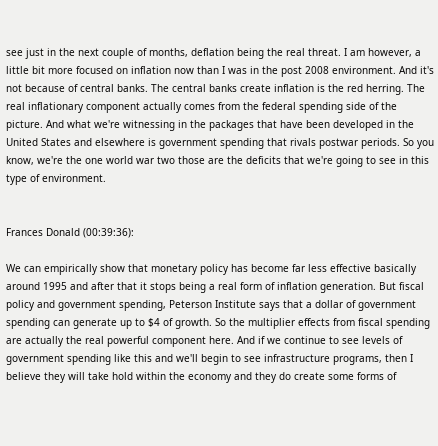see just in the next couple of months, deflation being the real threat. I am however, a little bit more focused on inflation now than I was in the post 2008 environment. And it's not because of central banks. The central banks create inflation is the red herring. The real inflationary component actually comes from the federal spending side of the picture. And what we're witnessing in the packages that have been developed in the United States and elsewhere is government spending that rivals postwar periods. So you know, we're the one world war two those are the deficits that we're going to see in this type of environment.


Frances Donald (00:39:36):

We can empirically show that monetary policy has become far less effective basically around 1995 and after that it stops being a real form of inflation generation. But fiscal policy and government spending, Peterson Institute says that a dollar of government spending can generate up to $4 of growth. So the multiplier effects from fiscal spending are actually the real powerful component here. And if we continue to see levels of government spending like this and we'll begin to see infrastructure programs, then I believe they will take hold within the economy and they do create some forms of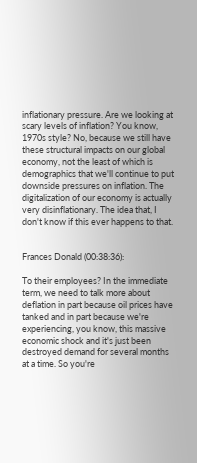inflationary pressure. Are we looking at scary levels of inflation? You know, 1970s style? No, because we still have these structural impacts on our global economy, not the least of which is demographics that we'll continue to put downside pressures on inflation. The digitalization of our economy is actually very disinflationary. The idea that, I don't know if this ever happens to that.


Frances Donald (00:38:36):

To their employees? In the immediate term, we need to talk more about deflation in part because oil prices have tanked and in part because we're experiencing, you know, this massive economic shock and it's just been destroyed demand for several months at a time. So you're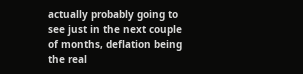actually probably going to see just in the next couple of months, deflation being the real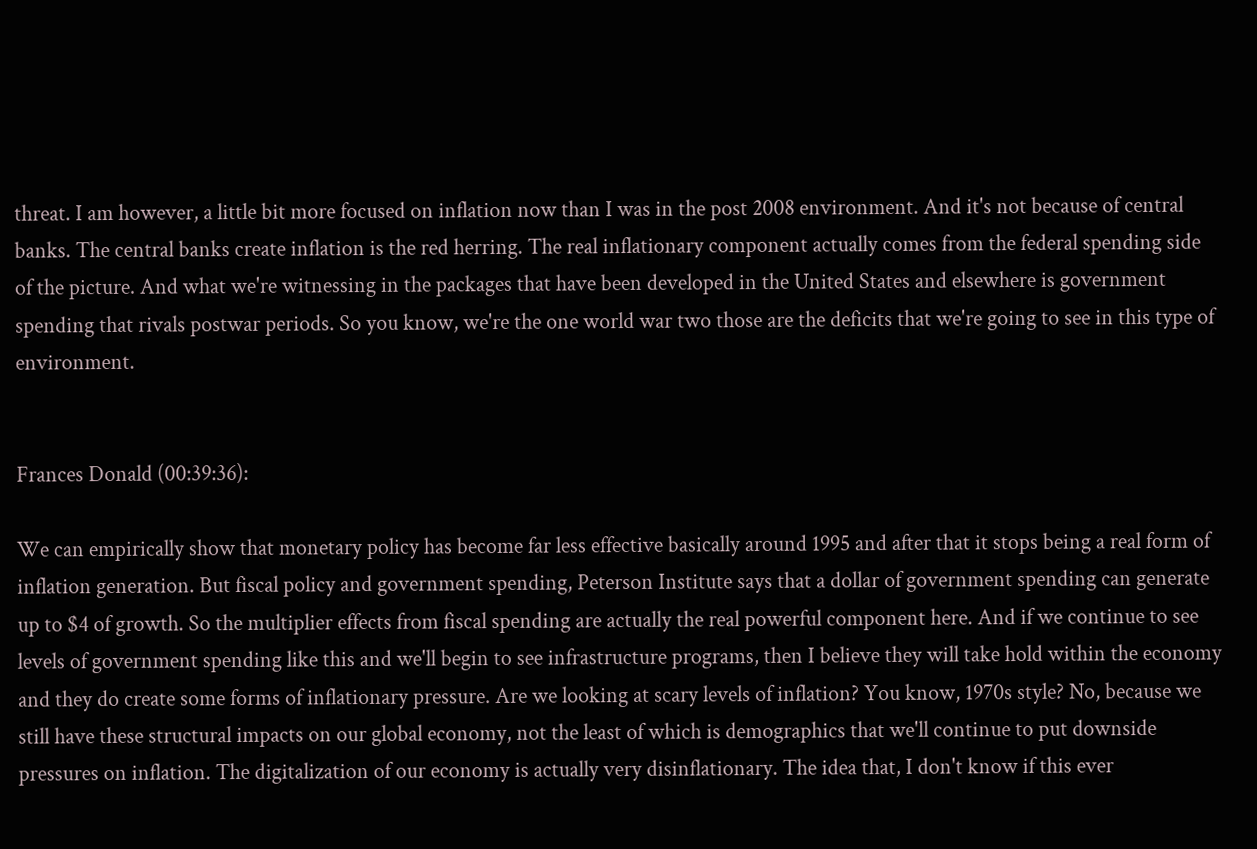threat. I am however, a little bit more focused on inflation now than I was in the post 2008 environment. And it's not because of central banks. The central banks create inflation is the red herring. The real inflationary component actually comes from the federal spending side of the picture. And what we're witnessing in the packages that have been developed in the United States and elsewhere is government spending that rivals postwar periods. So you know, we're the one world war two those are the deficits that we're going to see in this type of environment.


Frances Donald (00:39:36):

We can empirically show that monetary policy has become far less effective basically around 1995 and after that it stops being a real form of inflation generation. But fiscal policy and government spending, Peterson Institute says that a dollar of government spending can generate up to $4 of growth. So the multiplier effects from fiscal spending are actually the real powerful component here. And if we continue to see levels of government spending like this and we'll begin to see infrastructure programs, then I believe they will take hold within the economy and they do create some forms of inflationary pressure. Are we looking at scary levels of inflation? You know, 1970s style? No, because we still have these structural impacts on our global economy, not the least of which is demographics that we'll continue to put downside pressures on inflation. The digitalization of our economy is actually very disinflationary. The idea that, I don't know if this ever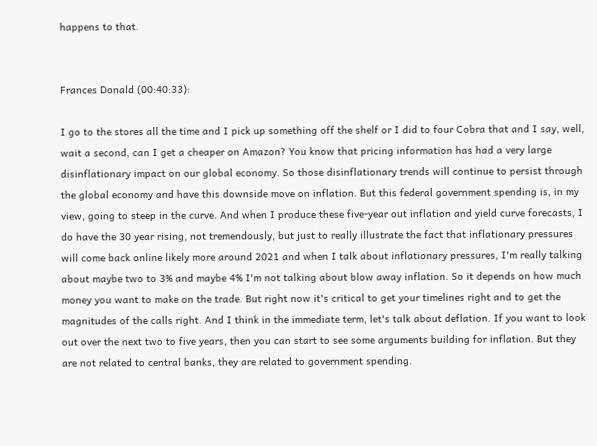happens to that.


Frances Donald (00:40:33):

I go to the stores all the time and I pick up something off the shelf or I did to four Cobra that and I say, well, wait a second, can I get a cheaper on Amazon? You know that pricing information has had a very large disinflationary impact on our global economy. So those disinflationary trends will continue to persist through the global economy and have this downside move on inflation. But this federal government spending is, in my view, going to steep in the curve. And when I produce these five-year out inflation and yield curve forecasts, I do have the 30 year rising, not tremendously, but just to really illustrate the fact that inflationary pressures will come back online likely more around 2021 and when I talk about inflationary pressures, I'm really talking about maybe two to 3% and maybe 4% I'm not talking about blow away inflation. So it depends on how much money you want to make on the trade. But right now it's critical to get your timelines right and to get the magnitudes of the calls right. And I think in the immediate term, let's talk about deflation. If you want to look out over the next two to five years, then you can start to see some arguments building for inflation. But they are not related to central banks, they are related to government spending.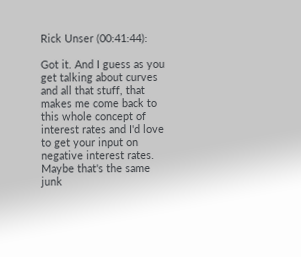Rick Unser (00:41:44):

Got it. And I guess as you get talking about curves and all that stuff, that makes me come back to this whole concept of interest rates and I'd love to get your input on negative interest rates. Maybe that's the same junk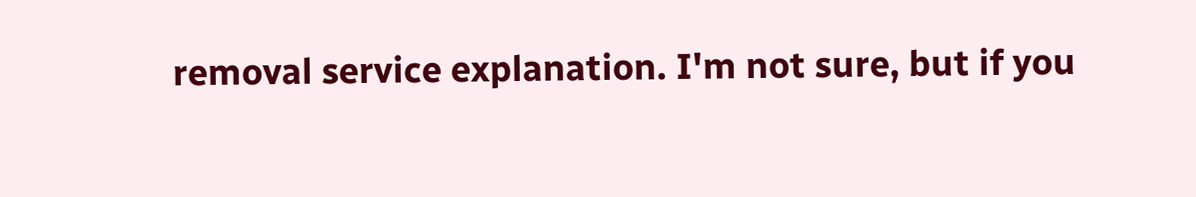removal service explanation. I'm not sure, but if you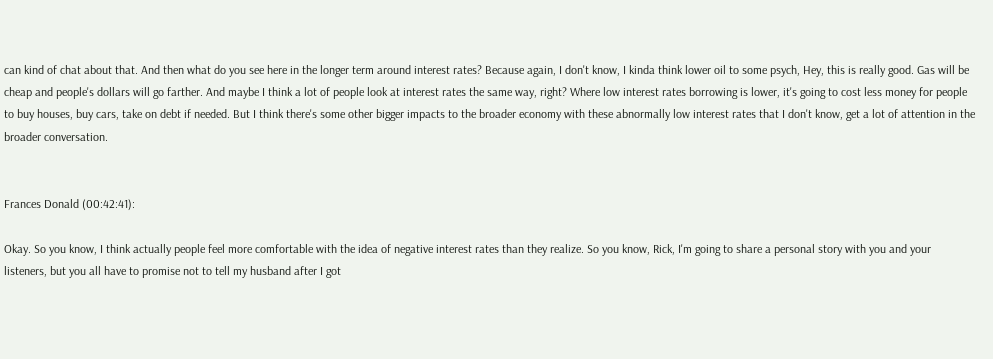can kind of chat about that. And then what do you see here in the longer term around interest rates? Because again, I don't know, I kinda think lower oil to some psych, Hey, this is really good. Gas will be cheap and people's dollars will go farther. And maybe I think a lot of people look at interest rates the same way, right? Where low interest rates borrowing is lower, it's going to cost less money for people to buy houses, buy cars, take on debt if needed. But I think there's some other bigger impacts to the broader economy with these abnormally low interest rates that I don't know, get a lot of attention in the broader conversation.


Frances Donald (00:42:41):

Okay. So you know, I think actually people feel more comfortable with the idea of negative interest rates than they realize. So you know, Rick, I'm going to share a personal story with you and your listeners, but you all have to promise not to tell my husband after I got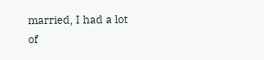married, I had a lot of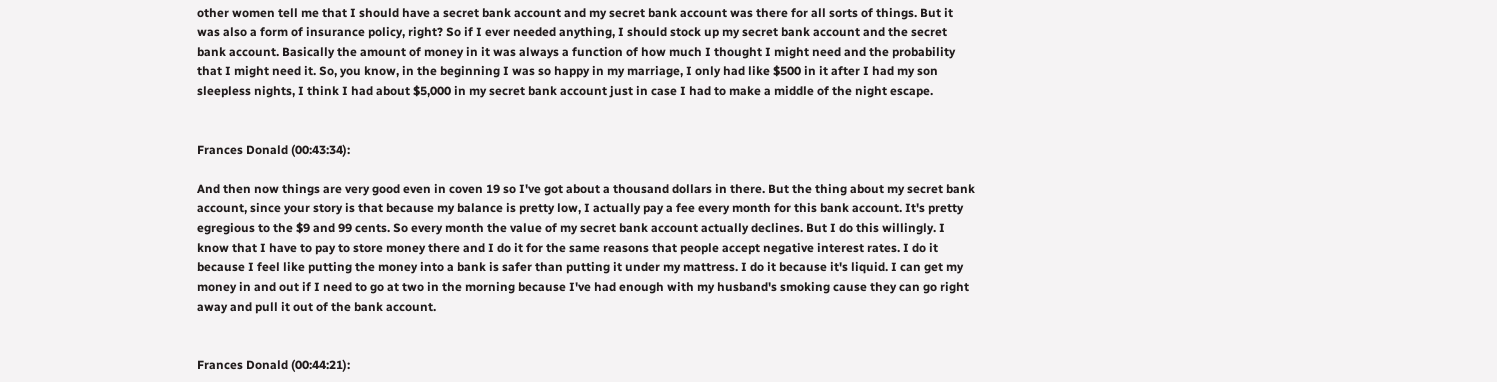other women tell me that I should have a secret bank account and my secret bank account was there for all sorts of things. But it was also a form of insurance policy, right? So if I ever needed anything, I should stock up my secret bank account and the secret bank account. Basically the amount of money in it was always a function of how much I thought I might need and the probability that I might need it. So, you know, in the beginning I was so happy in my marriage, I only had like $500 in it after I had my son sleepless nights, I think I had about $5,000 in my secret bank account just in case I had to make a middle of the night escape.


Frances Donald (00:43:34):

And then now things are very good even in coven 19 so I've got about a thousand dollars in there. But the thing about my secret bank account, since your story is that because my balance is pretty low, I actually pay a fee every month for this bank account. It's pretty egregious to the $9 and 99 cents. So every month the value of my secret bank account actually declines. But I do this willingly. I know that I have to pay to store money there and I do it for the same reasons that people accept negative interest rates. I do it because I feel like putting the money into a bank is safer than putting it under my mattress. I do it because it's liquid. I can get my money in and out if I need to go at two in the morning because I've had enough with my husband's smoking cause they can go right away and pull it out of the bank account.


Frances Donald (00:44:21):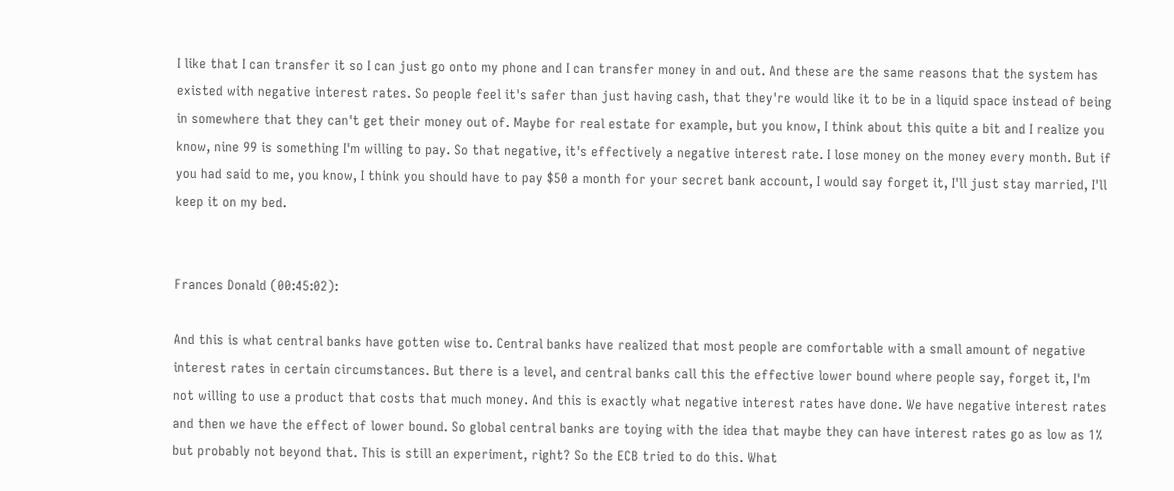I like that I can transfer it so I can just go onto my phone and I can transfer money in and out. And these are the same reasons that the system has existed with negative interest rates. So people feel it's safer than just having cash, that they're would like it to be in a liquid space instead of being in somewhere that they can't get their money out of. Maybe for real estate for example, but you know, I think about this quite a bit and I realize you know, nine 99 is something I'm willing to pay. So that negative, it's effectively a negative interest rate. I lose money on the money every month. But if you had said to me, you know, I think you should have to pay $50 a month for your secret bank account, I would say forget it, I'll just stay married, I'll keep it on my bed.


Frances Donald (00:45:02):

And this is what central banks have gotten wise to. Central banks have realized that most people are comfortable with a small amount of negative interest rates in certain circumstances. But there is a level, and central banks call this the effective lower bound where people say, forget it, I'm not willing to use a product that costs that much money. And this is exactly what negative interest rates have done. We have negative interest rates and then we have the effect of lower bound. So global central banks are toying with the idea that maybe they can have interest rates go as low as 1% but probably not beyond that. This is still an experiment, right? So the ECB tried to do this. What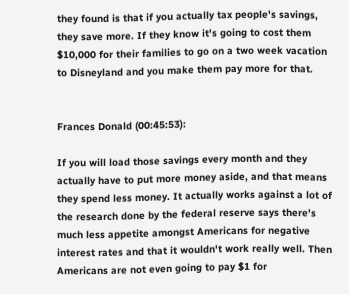they found is that if you actually tax people's savings, they save more. If they know it's going to cost them $10,000 for their families to go on a two week vacation to Disneyland and you make them pay more for that.


Frances Donald (00:45:53):

If you will load those savings every month and they actually have to put more money aside, and that means they spend less money. It actually works against a lot of the research done by the federal reserve says there's much less appetite amongst Americans for negative interest rates and that it wouldn't work really well. Then Americans are not even going to pay $1 for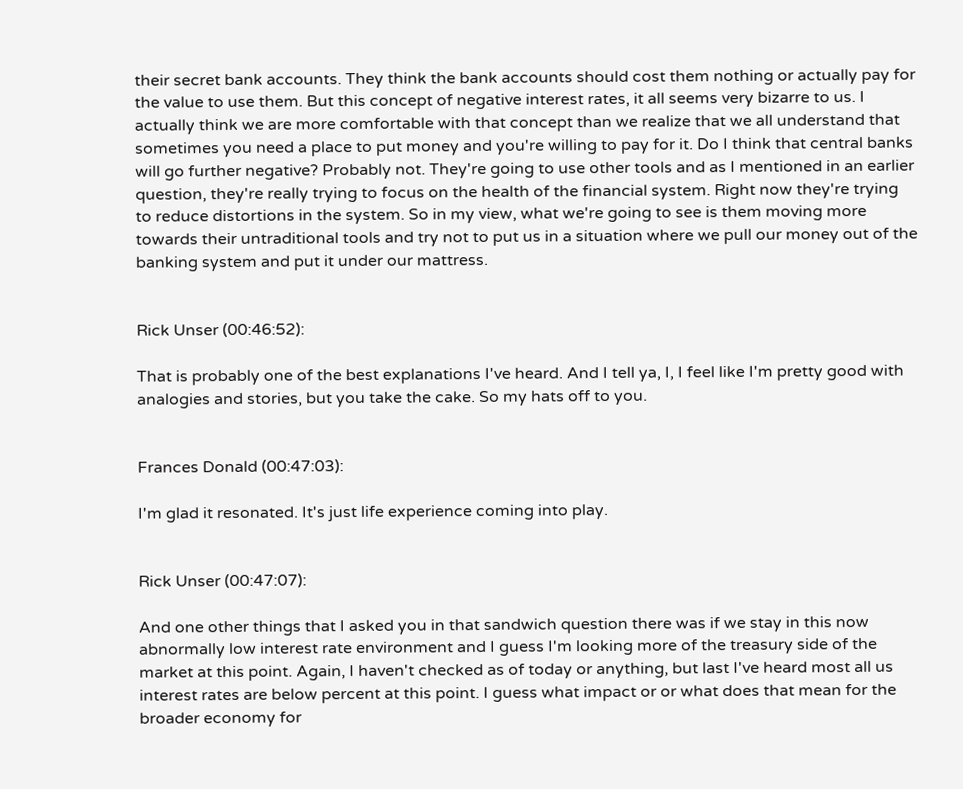their secret bank accounts. They think the bank accounts should cost them nothing or actually pay for the value to use them. But this concept of negative interest rates, it all seems very bizarre to us. I actually think we are more comfortable with that concept than we realize that we all understand that sometimes you need a place to put money and you're willing to pay for it. Do I think that central banks will go further negative? Probably not. They're going to use other tools and as I mentioned in an earlier question, they're really trying to focus on the health of the financial system. Right now they're trying to reduce distortions in the system. So in my view, what we're going to see is them moving more towards their untraditional tools and try not to put us in a situation where we pull our money out of the banking system and put it under our mattress.


Rick Unser (00:46:52):

That is probably one of the best explanations I've heard. And I tell ya, I, I feel like I'm pretty good with analogies and stories, but you take the cake. So my hats off to you.


Frances Donald (00:47:03):

I'm glad it resonated. It's just life experience coming into play.


Rick Unser (00:47:07):

And one other things that I asked you in that sandwich question there was if we stay in this now abnormally low interest rate environment and I guess I'm looking more of the treasury side of the market at this point. Again, I haven't checked as of today or anything, but last I've heard most all us interest rates are below percent at this point. I guess what impact or or what does that mean for the broader economy for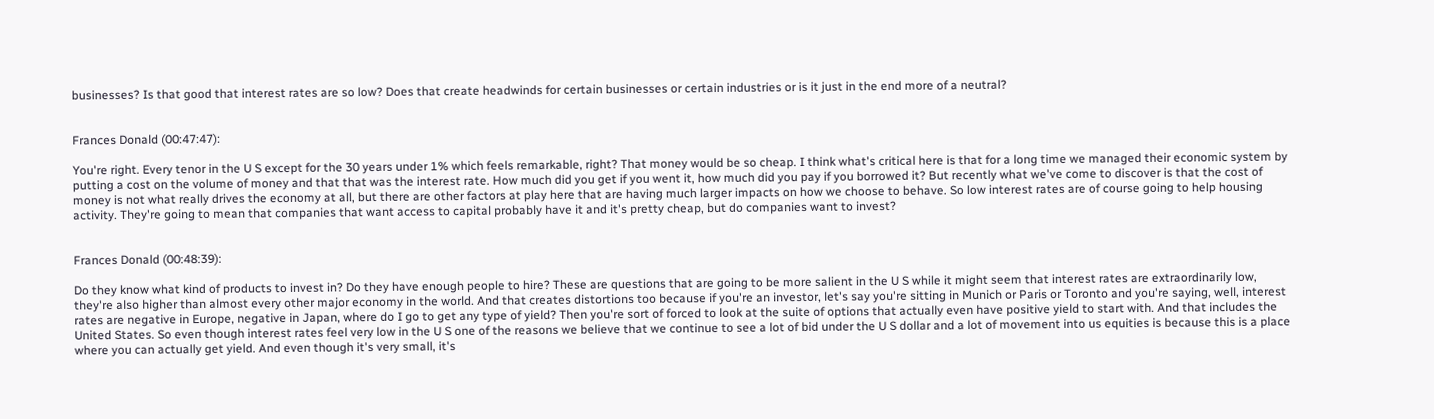businesses? Is that good that interest rates are so low? Does that create headwinds for certain businesses or certain industries or is it just in the end more of a neutral?


Frances Donald (00:47:47):

You're right. Every tenor in the U S except for the 30 years under 1% which feels remarkable, right? That money would be so cheap. I think what's critical here is that for a long time we managed their economic system by putting a cost on the volume of money and that that was the interest rate. How much did you get if you went it, how much did you pay if you borrowed it? But recently what we've come to discover is that the cost of money is not what really drives the economy at all, but there are other factors at play here that are having much larger impacts on how we choose to behave. So low interest rates are of course going to help housing activity. They're going to mean that companies that want access to capital probably have it and it's pretty cheap, but do companies want to invest?


Frances Donald (00:48:39):

Do they know what kind of products to invest in? Do they have enough people to hire? These are questions that are going to be more salient in the U S while it might seem that interest rates are extraordinarily low, they're also higher than almost every other major economy in the world. And that creates distortions too because if you're an investor, let's say you're sitting in Munich or Paris or Toronto and you're saying, well, interest rates are negative in Europe, negative in Japan, where do I go to get any type of yield? Then you're sort of forced to look at the suite of options that actually even have positive yield to start with. And that includes the United States. So even though interest rates feel very low in the U S one of the reasons we believe that we continue to see a lot of bid under the U S dollar and a lot of movement into us equities is because this is a place where you can actually get yield. And even though it's very small, it's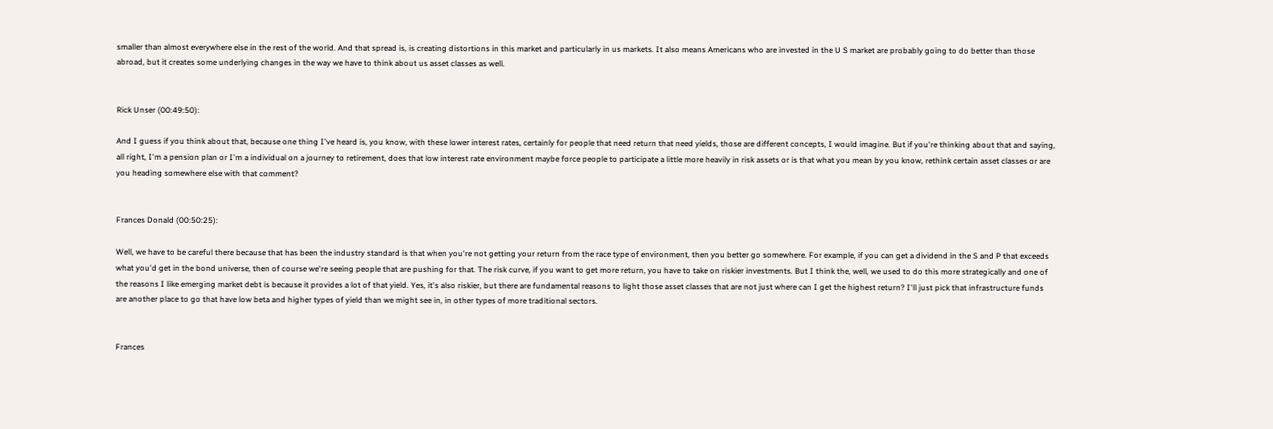smaller than almost everywhere else in the rest of the world. And that spread is, is creating distortions in this market and particularly in us markets. It also means Americans who are invested in the U S market are probably going to do better than those abroad, but it creates some underlying changes in the way we have to think about us asset classes as well.


Rick Unser (00:49:50):

And I guess if you think about that, because one thing I've heard is, you know, with these lower interest rates, certainly for people that need return that need yields, those are different concepts, I would imagine. But if you're thinking about that and saying, all right, I'm a pension plan or I'm a individual on a journey to retirement, does that low interest rate environment maybe force people to participate a little more heavily in risk assets or is that what you mean by you know, rethink certain asset classes or are you heading somewhere else with that comment?


Frances Donald (00:50:25):

Well, we have to be careful there because that has been the industry standard is that when you're not getting your return from the race type of environment, then you better go somewhere. For example, if you can get a dividend in the S and P that exceeds what you'd get in the bond universe, then of course we're seeing people that are pushing for that. The risk curve, if you want to get more return, you have to take on riskier investments. But I think the, well, we used to do this more strategically and one of the reasons I like emerging market debt is because it provides a lot of that yield. Yes, it's also riskier, but there are fundamental reasons to light those asset classes that are not just where can I get the highest return? I'll just pick that infrastructure funds are another place to go that have low beta and higher types of yield than we might see in, in other types of more traditional sectors.


Frances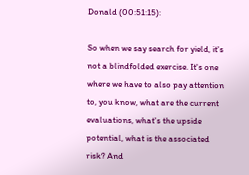Donald (00:51:15):

So when we say search for yield, it's not a blindfolded exercise. It's one where we have to also pay attention to, you know, what are the current evaluations, what's the upside potential, what is the associated risk? And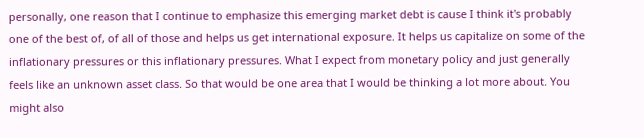personally, one reason that I continue to emphasize this emerging market debt is cause I think it's probably one of the best of, of all of those and helps us get international exposure. It helps us capitalize on some of the inflationary pressures or this inflationary pressures. What I expect from monetary policy and just generally feels like an unknown asset class. So that would be one area that I would be thinking a lot more about. You might also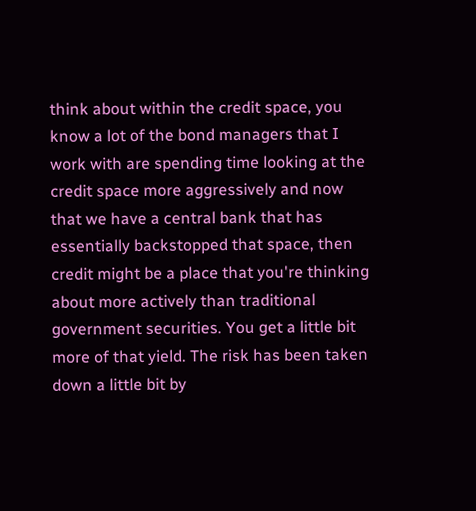think about within the credit space, you know a lot of the bond managers that I work with are spending time looking at the credit space more aggressively and now that we have a central bank that has essentially backstopped that space, then credit might be a place that you're thinking about more actively than traditional government securities. You get a little bit more of that yield. The risk has been taken down a little bit by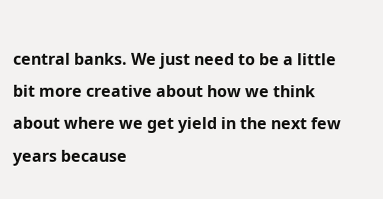central banks. We just need to be a little bit more creative about how we think about where we get yield in the next few years because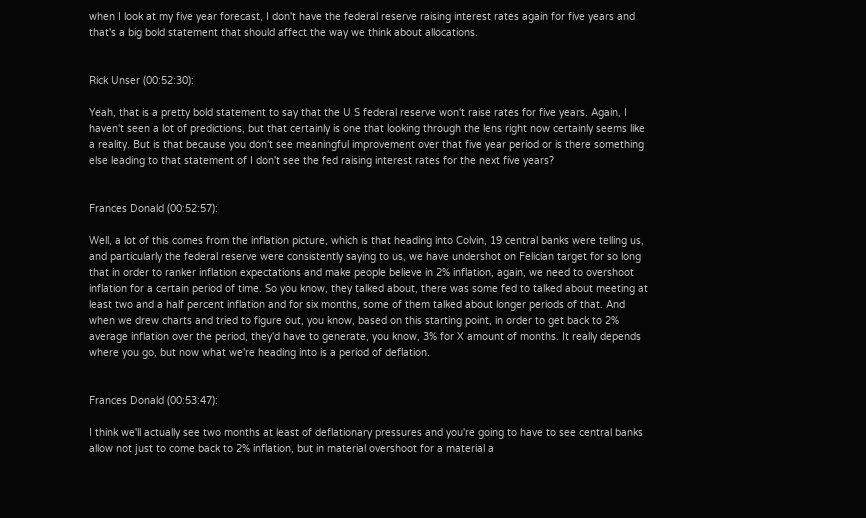when I look at my five year forecast, I don't have the federal reserve raising interest rates again for five years and that's a big bold statement that should affect the way we think about allocations.


Rick Unser (00:52:30):

Yeah, that is a pretty bold statement to say that the U S federal reserve won't raise rates for five years. Again, I haven't seen a lot of predictions, but that certainly is one that looking through the lens right now certainly seems like a reality. But is that because you don't see meaningful improvement over that five year period or is there something else leading to that statement of I don't see the fed raising interest rates for the next five years?


Frances Donald (00:52:57):

Well, a lot of this comes from the inflation picture, which is that heading into Colvin, 19 central banks were telling us, and particularly the federal reserve were consistently saying to us, we have undershot on Felician target for so long that in order to ranker inflation expectations and make people believe in 2% inflation, again, we need to overshoot inflation for a certain period of time. So you know, they talked about, there was some fed to talked about meeting at least two and a half percent inflation and for six months, some of them talked about longer periods of that. And when we drew charts and tried to figure out, you know, based on this starting point, in order to get back to 2% average inflation over the period, they'd have to generate, you know, 3% for X amount of months. It really depends where you go, but now what we're heading into is a period of deflation.


Frances Donald (00:53:47):

I think we'll actually see two months at least of deflationary pressures and you're going to have to see central banks allow not just to come back to 2% inflation, but in material overshoot for a material a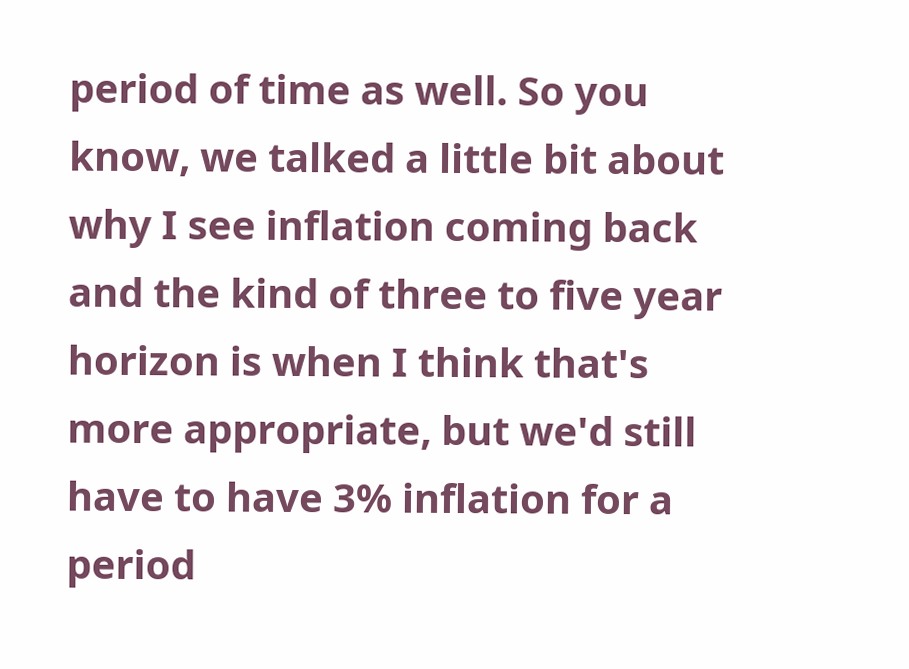period of time as well. So you know, we talked a little bit about why I see inflation coming back and the kind of three to five year horizon is when I think that's more appropriate, but we'd still have to have 3% inflation for a period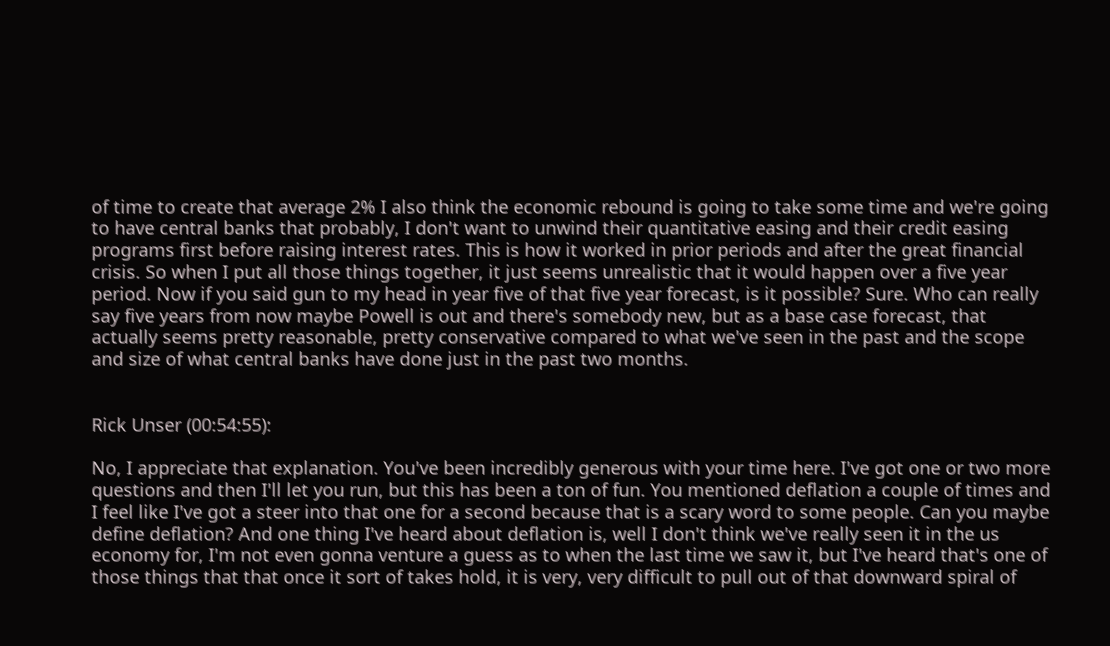of time to create that average 2% I also think the economic rebound is going to take some time and we're going to have central banks that probably, I don't want to unwind their quantitative easing and their credit easing programs first before raising interest rates. This is how it worked in prior periods and after the great financial crisis. So when I put all those things together, it just seems unrealistic that it would happen over a five year period. Now if you said gun to my head in year five of that five year forecast, is it possible? Sure. Who can really say five years from now maybe Powell is out and there's somebody new, but as a base case forecast, that actually seems pretty reasonable, pretty conservative compared to what we've seen in the past and the scope and size of what central banks have done just in the past two months.


Rick Unser (00:54:55):

No, I appreciate that explanation. You've been incredibly generous with your time here. I've got one or two more questions and then I'll let you run, but this has been a ton of fun. You mentioned deflation a couple of times and I feel like I've got a steer into that one for a second because that is a scary word to some people. Can you maybe define deflation? And one thing I've heard about deflation is, well I don't think we've really seen it in the us economy for, I'm not even gonna venture a guess as to when the last time we saw it, but I've heard that's one of those things that that once it sort of takes hold, it is very, very difficult to pull out of that downward spiral of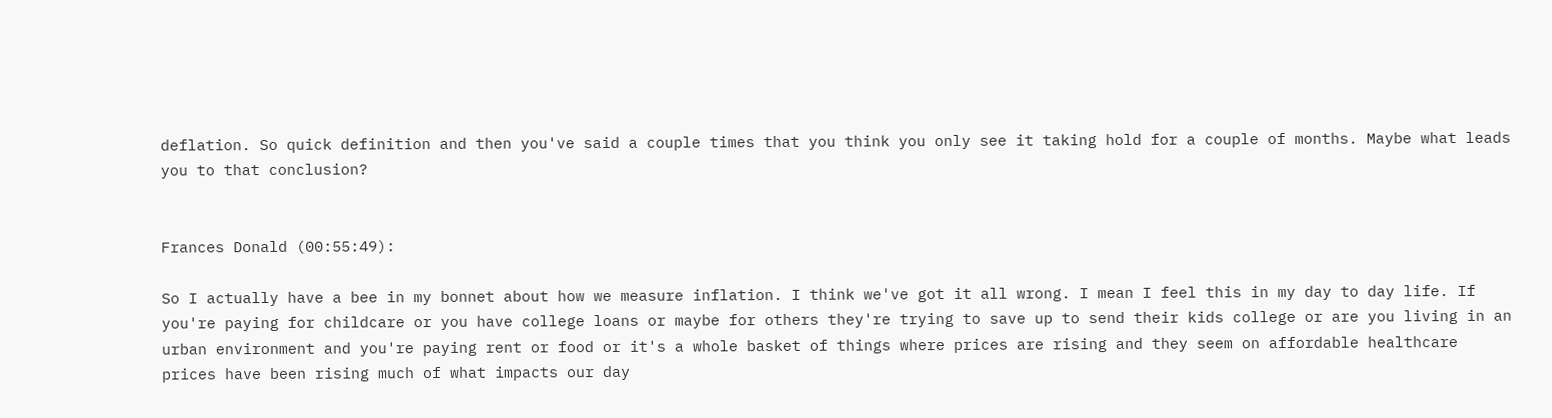deflation. So quick definition and then you've said a couple times that you think you only see it taking hold for a couple of months. Maybe what leads you to that conclusion?


Frances Donald (00:55:49):

So I actually have a bee in my bonnet about how we measure inflation. I think we've got it all wrong. I mean I feel this in my day to day life. If you're paying for childcare or you have college loans or maybe for others they're trying to save up to send their kids college or are you living in an urban environment and you're paying rent or food or it's a whole basket of things where prices are rising and they seem on affordable healthcare prices have been rising much of what impacts our day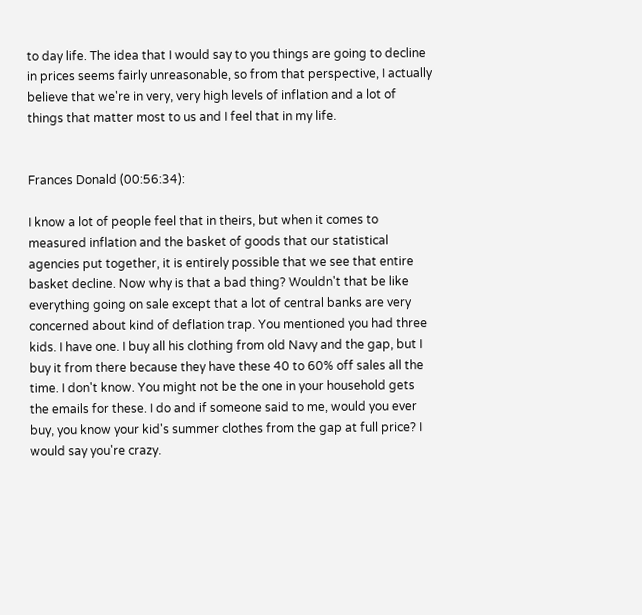to day life. The idea that I would say to you things are going to decline in prices seems fairly unreasonable, so from that perspective, I actually believe that we're in very, very high levels of inflation and a lot of things that matter most to us and I feel that in my life.


Frances Donald (00:56:34):

I know a lot of people feel that in theirs, but when it comes to measured inflation and the basket of goods that our statistical agencies put together, it is entirely possible that we see that entire basket decline. Now why is that a bad thing? Wouldn't that be like everything going on sale except that a lot of central banks are very concerned about kind of deflation trap. You mentioned you had three kids. I have one. I buy all his clothing from old Navy and the gap, but I buy it from there because they have these 40 to 60% off sales all the time. I don't know. You might not be the one in your household gets the emails for these. I do and if someone said to me, would you ever buy, you know your kid's summer clothes from the gap at full price? I would say you're crazy.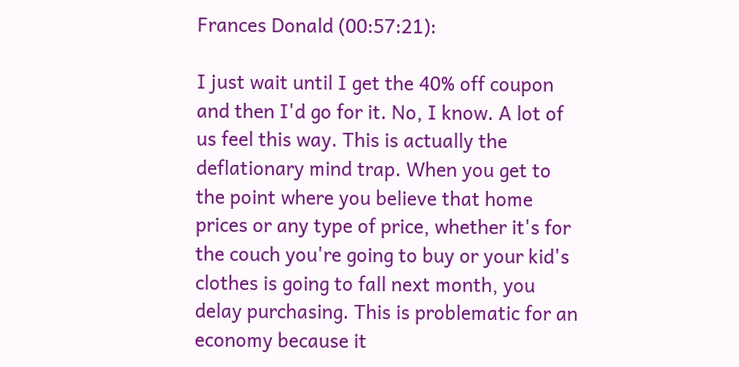Frances Donald (00:57:21):

I just wait until I get the 40% off coupon and then I'd go for it. No, I know. A lot of us feel this way. This is actually the deflationary mind trap. When you get to the point where you believe that home prices or any type of price, whether it's for the couch you're going to buy or your kid's clothes is going to fall next month, you delay purchasing. This is problematic for an economy because it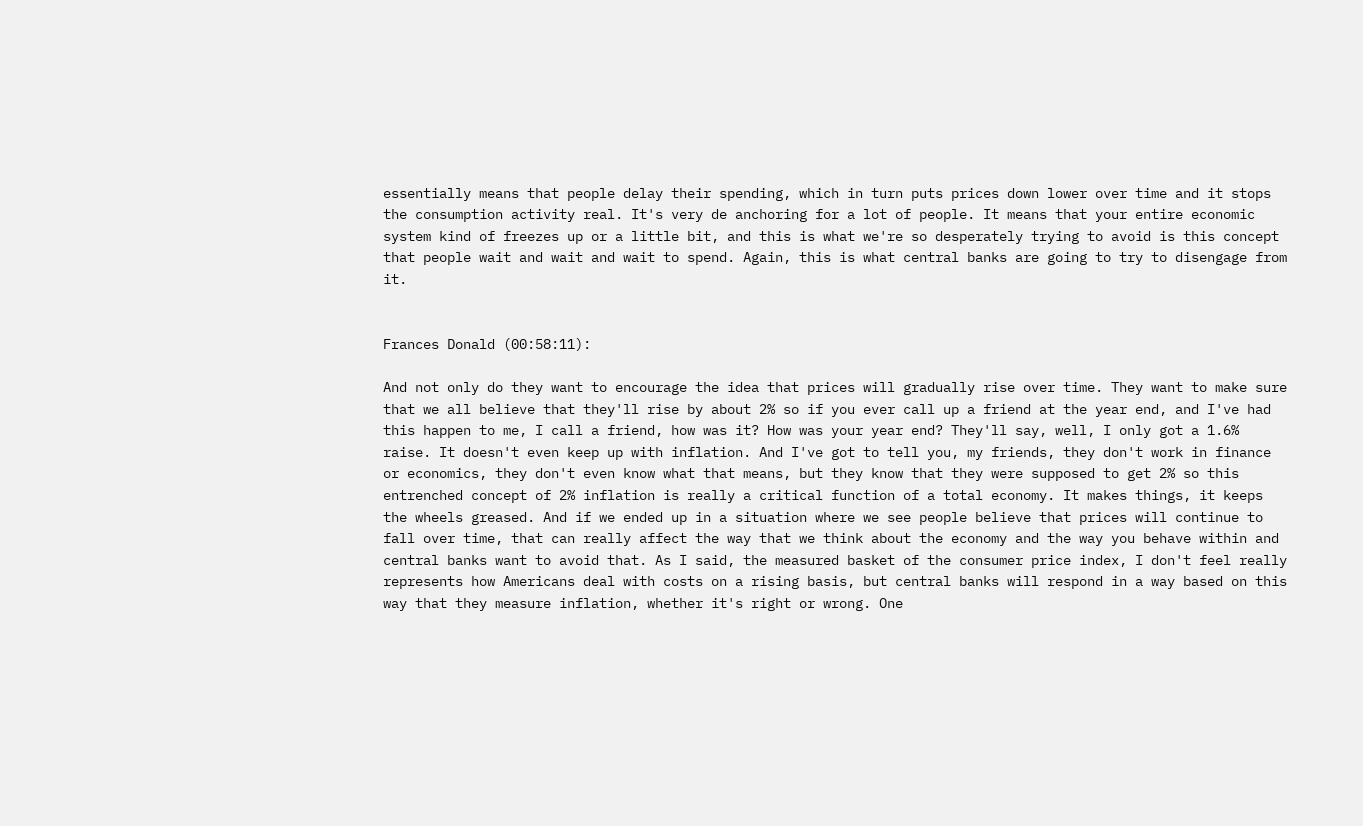essentially means that people delay their spending, which in turn puts prices down lower over time and it stops the consumption activity real. It's very de anchoring for a lot of people. It means that your entire economic system kind of freezes up or a little bit, and this is what we're so desperately trying to avoid is this concept that people wait and wait and wait to spend. Again, this is what central banks are going to try to disengage from it.


Frances Donald (00:58:11):

And not only do they want to encourage the idea that prices will gradually rise over time. They want to make sure that we all believe that they'll rise by about 2% so if you ever call up a friend at the year end, and I've had this happen to me, I call a friend, how was it? How was your year end? They'll say, well, I only got a 1.6% raise. It doesn't even keep up with inflation. And I've got to tell you, my friends, they don't work in finance or economics, they don't even know what that means, but they know that they were supposed to get 2% so this entrenched concept of 2% inflation is really a critical function of a total economy. It makes things, it keeps the wheels greased. And if we ended up in a situation where we see people believe that prices will continue to fall over time, that can really affect the way that we think about the economy and the way you behave within and central banks want to avoid that. As I said, the measured basket of the consumer price index, I don't feel really represents how Americans deal with costs on a rising basis, but central banks will respond in a way based on this way that they measure inflation, whether it's right or wrong. One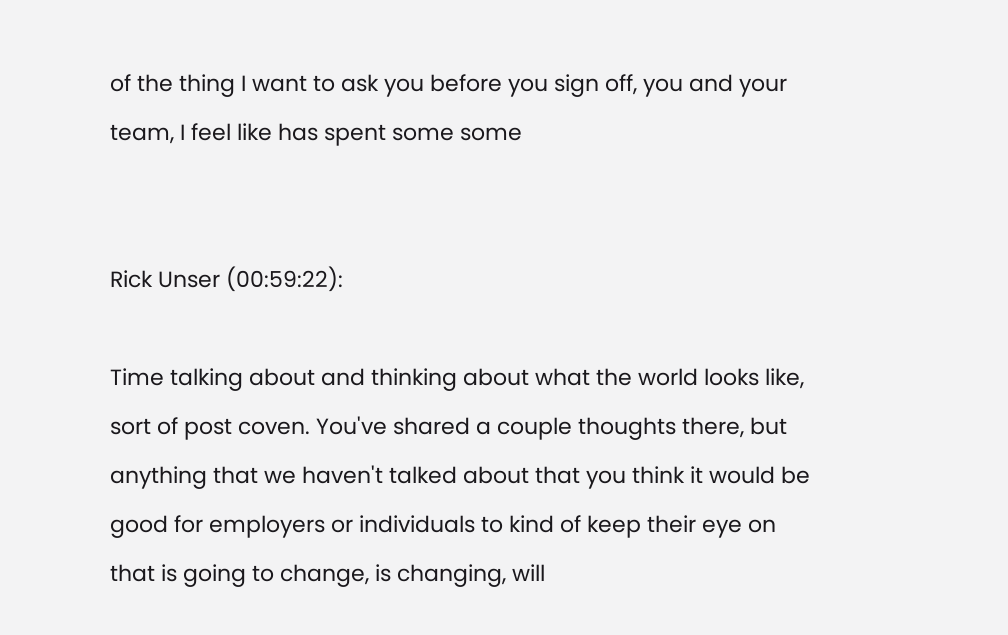of the thing I want to ask you before you sign off, you and your team, I feel like has spent some some


Rick Unser (00:59:22):

Time talking about and thinking about what the world looks like, sort of post coven. You've shared a couple thoughts there, but anything that we haven't talked about that you think it would be good for employers or individuals to kind of keep their eye on that is going to change, is changing, will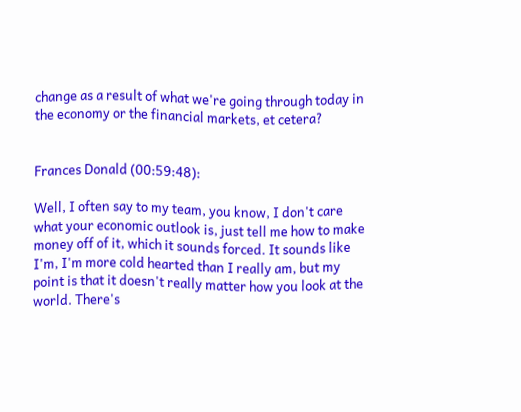change as a result of what we're going through today in the economy or the financial markets, et cetera?


Frances Donald (00:59:48):

Well, I often say to my team, you know, I don't care what your economic outlook is, just tell me how to make money off of it, which it sounds forced. It sounds like I'm, I'm more cold hearted than I really am, but my point is that it doesn't really matter how you look at the world. There's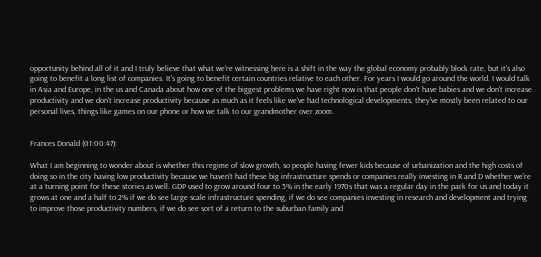opportunity behind all of it and I truly believe that what we're witnessing here is a shift in the way the global economy probably block rate, but it's also going to benefit a long list of companies. It's going to benefit certain countries relative to each other. For years I would go around the world. I would talk in Asia and Europe, in the us and Canada about how one of the biggest problems we have right now is that people don't have babies and we don't increase productivity and we don't increase productivity because as much as it feels like we've had technological developments, they've mostly been related to our personal lives, things like games on our phone or how we talk to our grandmother over zoom.


Frances Donald (01:00:47):

What I am beginning to wonder about is whether this regime of slow growth, so people having fewer kids because of urbanization and the high costs of doing so in the city having low productivity because we haven't had these big infrastructure spends or companies really investing in R and D whether we're at a turning point for these stories as well. GDP used to grow around four to 5% in the early 1970s that was a regular day in the park for us and today it grows at one and a half to 2% if we do see large scale infrastructure spending, if we do see companies investing in research and development and trying to improve those productivity numbers, if we do see sort of a return to the suburban family and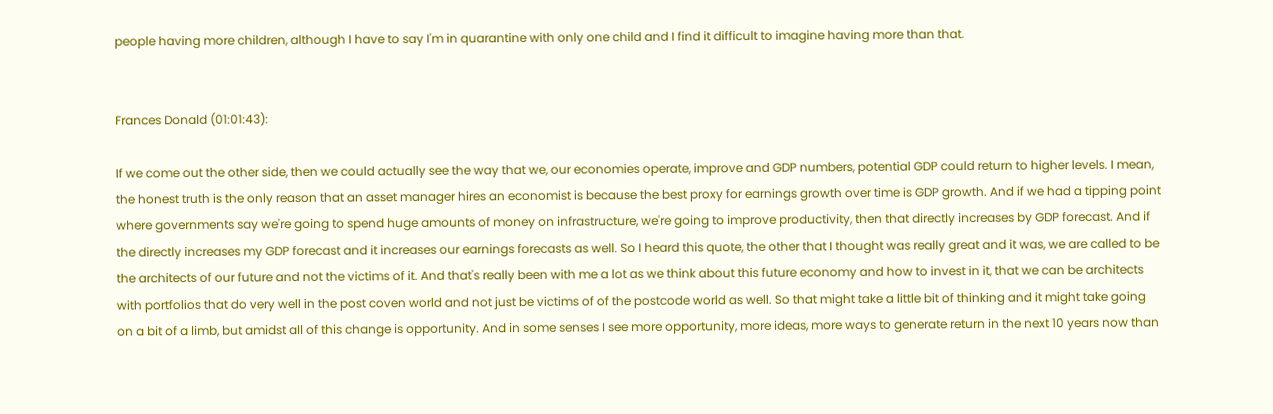people having more children, although I have to say I'm in quarantine with only one child and I find it difficult to imagine having more than that.


Frances Donald (01:01:43):

If we come out the other side, then we could actually see the way that we, our economies operate, improve and GDP numbers, potential GDP could return to higher levels. I mean, the honest truth is the only reason that an asset manager hires an economist is because the best proxy for earnings growth over time is GDP growth. And if we had a tipping point where governments say we're going to spend huge amounts of money on infrastructure, we're going to improve productivity, then that directly increases by GDP forecast. And if the directly increases my GDP forecast and it increases our earnings forecasts as well. So I heard this quote, the other that I thought was really great and it was, we are called to be the architects of our future and not the victims of it. And that's really been with me a lot as we think about this future economy and how to invest in it, that we can be architects with portfolios that do very well in the post coven world and not just be victims of of the postcode world as well. So that might take a little bit of thinking and it might take going on a bit of a limb, but amidst all of this change is opportunity. And in some senses I see more opportunity, more ideas, more ways to generate return in the next 10 years now than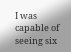I was capable of seeing six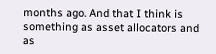months ago. And that I think is something as asset allocators and as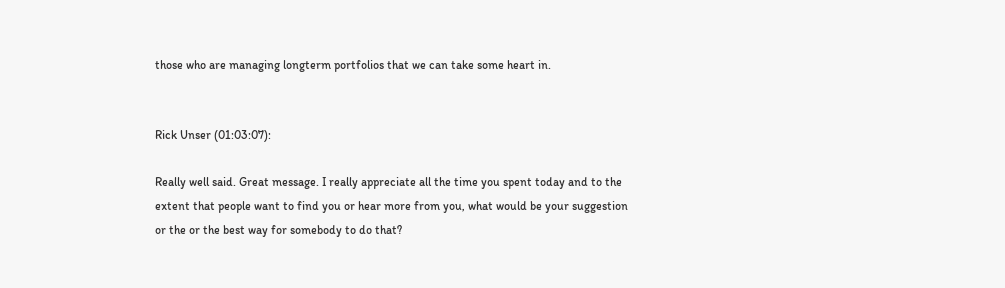those who are managing longterm portfolios that we can take some heart in.


Rick Unser (01:03:07):

Really well said. Great message. I really appreciate all the time you spent today and to the extent that people want to find you or hear more from you, what would be your suggestion or the or the best way for somebody to do that?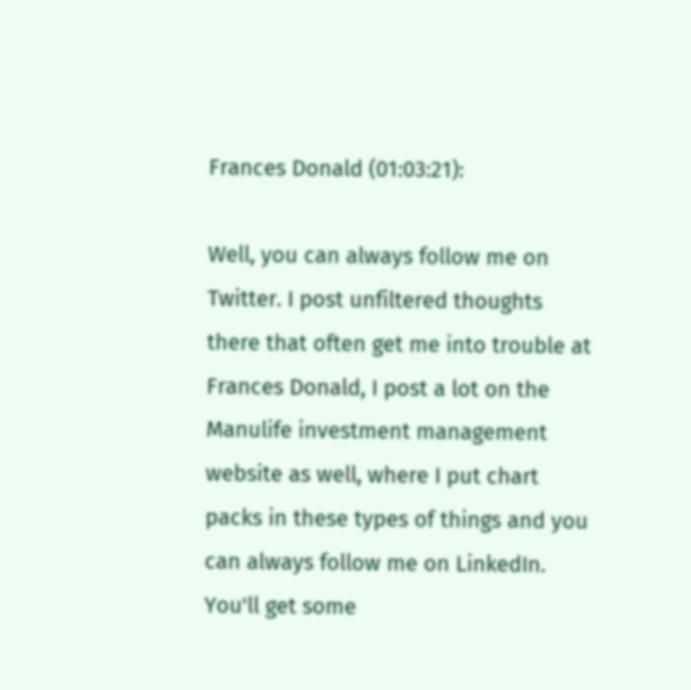Frances Donald (01:03:21):

Well, you can always follow me on Twitter. I post unfiltered thoughts there that often get me into trouble at Frances Donald, I post a lot on the Manulife investment management website as well, where I put chart packs in these types of things and you can always follow me on LinkedIn. You'll get some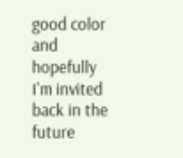good color and hopefully I'm invited back in the future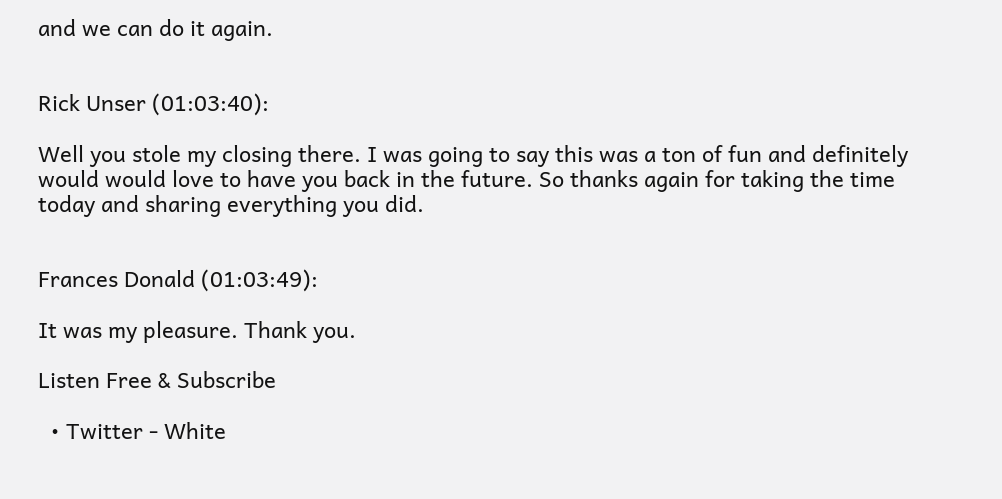and we can do it again.


Rick Unser (01:03:40):

Well you stole my closing there. I was going to say this was a ton of fun and definitely would would love to have you back in the future. So thanks again for taking the time today and sharing everything you did.


Frances Donald (01:03:49):

It was my pleasure. Thank you.

Listen Free & Subscribe

  • Twitter - White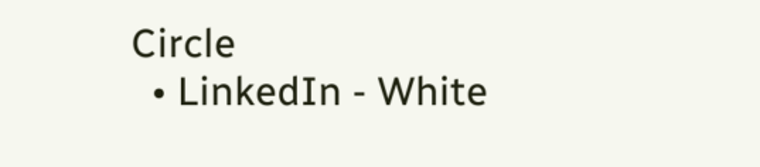Circle
  • LinkedIn - White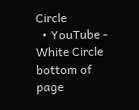Circle
  • YouTube - White Circle
bottom of page